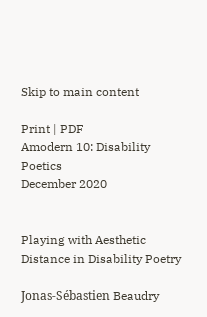Skip to main content

Print | PDF
Amodern 10: Disability Poetics
December 2020


Playing with Aesthetic Distance in Disability Poetry

Jonas-Sébastien Beaudry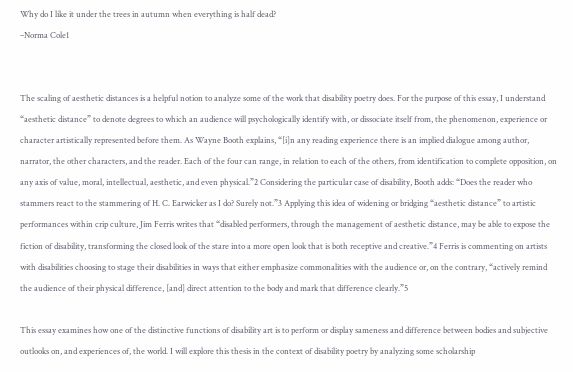Why do I like it under the trees in autumn when everything is half dead?
–Norma Cole1


The scaling of aesthetic distances is a helpful notion to analyze some of the work that disability poetry does. For the purpose of this essay, I understand “aesthetic distance” to denote degrees to which an audience will psychologically identify with, or dissociate itself from, the phenomenon, experience or character artistically represented before them. As Wayne Booth explains, “[i]n any reading experience there is an implied dialogue among author, narrator, the other characters, and the reader. Each of the four can range, in relation to each of the others, from identification to complete opposition, on any axis of value, moral, intellectual, aesthetic, and even physical.”2 Considering the particular case of disability, Booth adds: “Does the reader who stammers react to the stammering of H. C. Earwicker as I do? Surely not.”3 Applying this idea of widening or bridging “aesthetic distance” to artistic performances within crip culture, Jim Ferris writes that “disabled performers, through the management of aesthetic distance, may be able to expose the fiction of disability, transforming the closed look of the stare into a more open look that is both receptive and creative.”4 Ferris is commenting on artists with disabilities choosing to stage their disabilities in ways that either emphasize commonalities with the audience or, on the contrary, “actively remind the audience of their physical difference, [and] direct attention to the body and mark that difference clearly.”5

This essay examines how one of the distinctive functions of disability art is to perform or display sameness and difference between bodies and subjective outlooks on, and experiences of, the world. I will explore this thesis in the context of disability poetry by analyzing some scholarship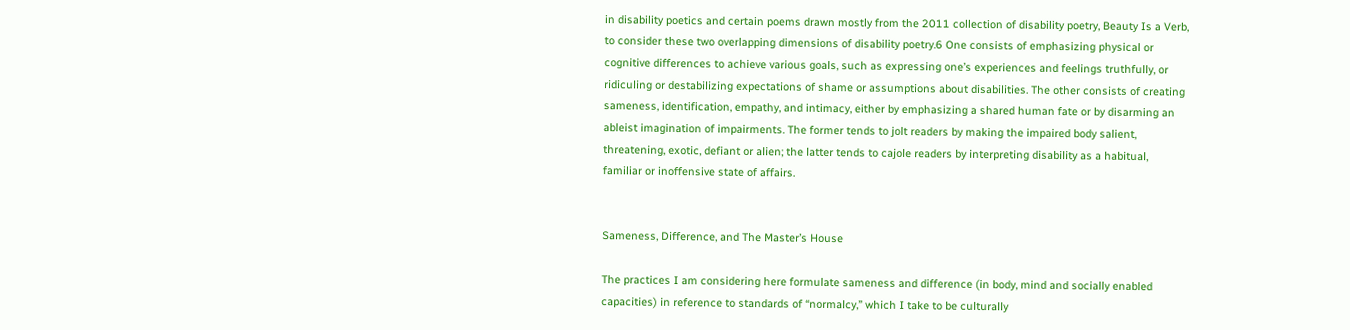in disability poetics and certain poems drawn mostly from the 2011 collection of disability poetry, Beauty Is a Verb, to consider these two overlapping dimensions of disability poetry.6 One consists of emphasizing physical or cognitive differences to achieve various goals, such as expressing one’s experiences and feelings truthfully, or ridiculing or destabilizing expectations of shame or assumptions about disabilities. The other consists of creating sameness, identification, empathy, and intimacy, either by emphasizing a shared human fate or by disarming an ableist imagination of impairments. The former tends to jolt readers by making the impaired body salient, threatening, exotic, defiant or alien; the latter tends to cajole readers by interpreting disability as a habitual, familiar or inoffensive state of affairs.


Sameness, Difference, and The Master’s House

The practices I am considering here formulate sameness and difference (in body, mind and socially enabled capacities) in reference to standards of “normalcy,” which I take to be culturally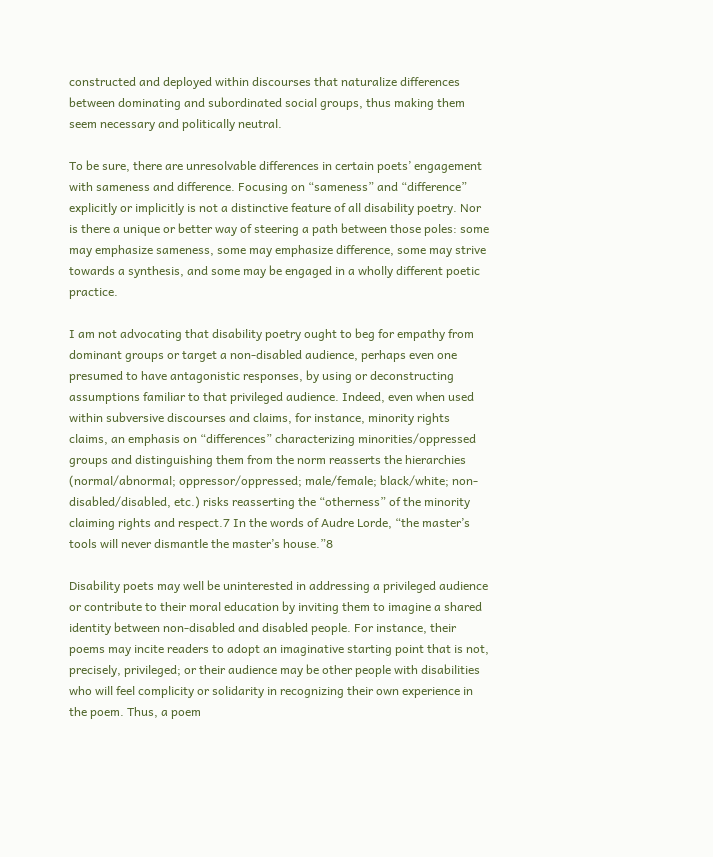constructed and deployed within discourses that naturalize differences between dominating and subordinated social groups, thus making them seem necessary and politically neutral.

To be sure, there are unresolvable differences in certain poets’ engagement with sameness and difference. Focusing on “sameness” and “difference” explicitly or implicitly is not a distinctive feature of all disability poetry. Nor is there a unique or better way of steering a path between those poles: some may emphasize sameness, some may emphasize difference, some may strive towards a synthesis, and some may be engaged in a wholly different poetic practice.

I am not advocating that disability poetry ought to beg for empathy from dominant groups or target a non-disabled audience, perhaps even one presumed to have antagonistic responses, by using or deconstructing assumptions familiar to that privileged audience. Indeed, even when used within subversive discourses and claims, for instance, minority rights claims, an emphasis on “differences” characterizing minorities/oppressed groups and distinguishing them from the norm reasserts the hierarchies (normal/abnormal; oppressor/oppressed; male/female; black/white; non-disabled/disabled, etc.) risks reasserting the “otherness” of the minority claiming rights and respect.7 In the words of Audre Lorde, “the master’s tools will never dismantle the master’s house.”8

Disability poets may well be uninterested in addressing a privileged audience or contribute to their moral education by inviting them to imagine a shared identity between non-disabled and disabled people. For instance, their poems may incite readers to adopt an imaginative starting point that is not, precisely, privileged; or their audience may be other people with disabilities who will feel complicity or solidarity in recognizing their own experience in the poem. Thus, a poem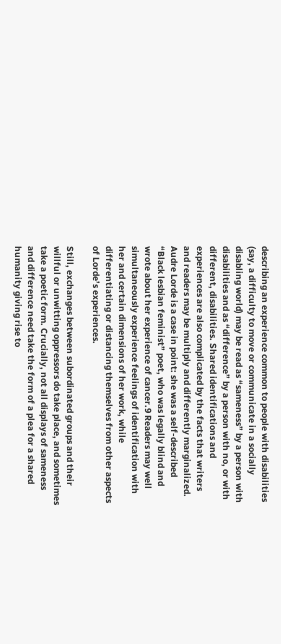describing an experience common to people with disabilities (say, a difficulty to move or communicate in a socially disabling world) may be read as “sameness” by a person with disabilities and as “difference” by a person with no, or with different, disabilities. Shared identifications and experiences are also complicated by the facts that writers and readers may be multiply and differently marginalized. Audre Lorde is a case in point: she was a self-described “Black lesbian feminist” poet, who was legally blind and wrote about her experience of cancer.9 Readers may well simultaneously experience feelings of identification with her and certain dimensions of her work, while differentiating or distancing themselves from other aspects of Lorde’s experiences.

Still, exchanges between subordinated groups and their willful or unwitting oppressors do take place, and sometimes take a poetic form. Crucially, not all displays of sameness and difference need take the form of a plea for a shared humanity giving rise to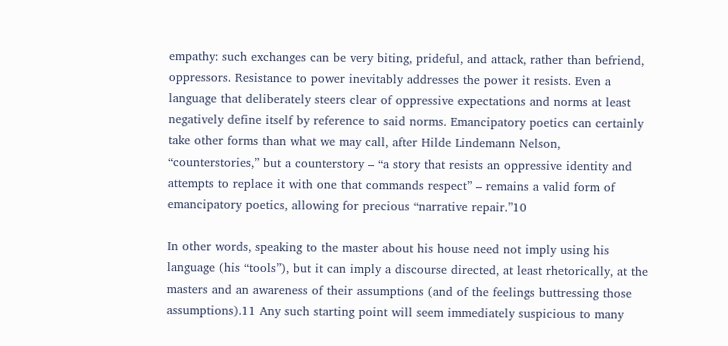empathy: such exchanges can be very biting, prideful, and attack, rather than befriend, oppressors. Resistance to power inevitably addresses the power it resists. Even a language that deliberately steers clear of oppressive expectations and norms at least negatively define itself by reference to said norms. Emancipatory poetics can certainly take other forms than what we may call, after Hilde Lindemann Nelson, “counterstories,” but a counterstory – “a story that resists an oppressive identity and attempts to replace it with one that commands respect” – remains a valid form of emancipatory poetics, allowing for precious “narrative repair.”10

In other words, speaking to the master about his house need not imply using his language (his “tools”), but it can imply a discourse directed, at least rhetorically, at the masters and an awareness of their assumptions (and of the feelings buttressing those assumptions).11 Any such starting point will seem immediately suspicious to many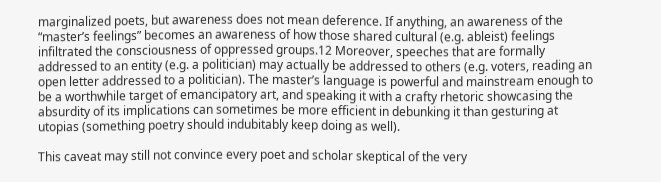marginalized poets, but awareness does not mean deference. If anything, an awareness of the “master’s feelings” becomes an awareness of how those shared cultural (e.g. ableist) feelings infiltrated the consciousness of oppressed groups.12 Moreover, speeches that are formally addressed to an entity (e.g. a politician) may actually be addressed to others (e.g. voters, reading an open letter addressed to a politician). The master’s language is powerful and mainstream enough to be a worthwhile target of emancipatory art, and speaking it with a crafty rhetoric showcasing the absurdity of its implications can sometimes be more efficient in debunking it than gesturing at utopias (something poetry should indubitably keep doing as well).

This caveat may still not convince every poet and scholar skeptical of the very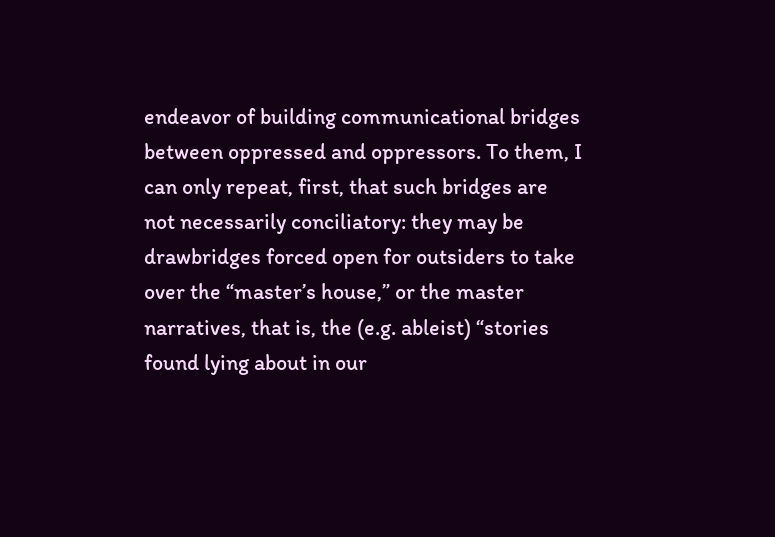endeavor of building communicational bridges between oppressed and oppressors. To them, I can only repeat, first, that such bridges are not necessarily conciliatory: they may be drawbridges forced open for outsiders to take over the “master’s house,” or the master narratives, that is, the (e.g. ableist) “stories found lying about in our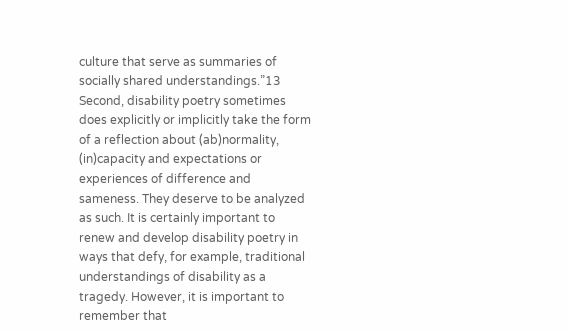culture that serve as summaries of socially shared understandings.”13 Second, disability poetry sometimes does explicitly or implicitly take the form of a reflection about (ab)normality, (in)capacity and expectations or experiences of difference and sameness. They deserve to be analyzed as such. It is certainly important to renew and develop disability poetry in ways that defy, for example, traditional understandings of disability as a tragedy. However, it is important to remember that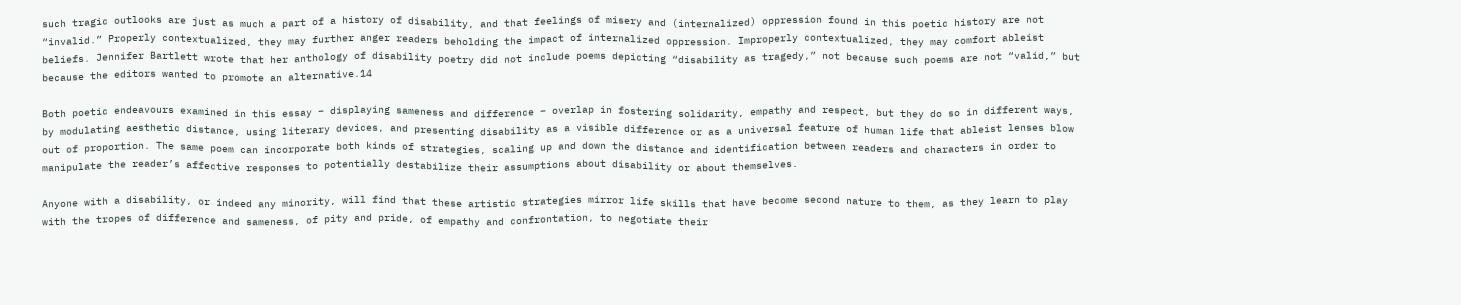such tragic outlooks are just as much a part of a history of disability, and that feelings of misery and (internalized) oppression found in this poetic history are not “invalid.” Properly contextualized, they may further anger readers beholding the impact of internalized oppression. Improperly contextualized, they may comfort ableist beliefs. Jennifer Bartlett wrote that her anthology of disability poetry did not include poems depicting “disability as tragedy,” not because such poems are not “valid,” but because the editors wanted to promote an alternative.14

Both poetic endeavours examined in this essay – displaying sameness and difference – overlap in fostering solidarity, empathy and respect, but they do so in different ways, by modulating aesthetic distance, using literary devices, and presenting disability as a visible difference or as a universal feature of human life that ableist lenses blow out of proportion. The same poem can incorporate both kinds of strategies, scaling up and down the distance and identification between readers and characters in order to manipulate the reader’s affective responses to potentially destabilize their assumptions about disability or about themselves.

Anyone with a disability, or indeed any minority, will find that these artistic strategies mirror life skills that have become second nature to them, as they learn to play with the tropes of difference and sameness, of pity and pride, of empathy and confrontation, to negotiate their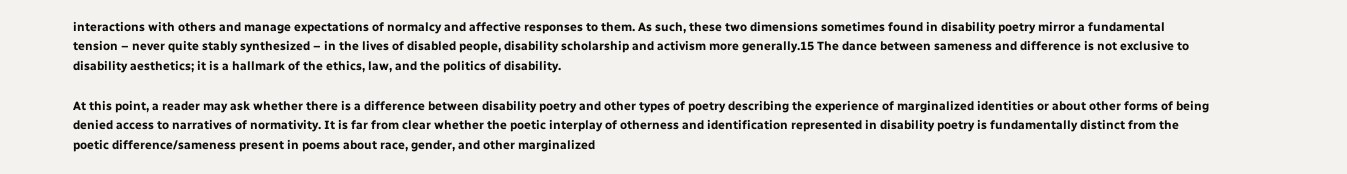interactions with others and manage expectations of normalcy and affective responses to them. As such, these two dimensions sometimes found in disability poetry mirror a fundamental tension – never quite stably synthesized – in the lives of disabled people, disability scholarship and activism more generally.15 The dance between sameness and difference is not exclusive to disability aesthetics; it is a hallmark of the ethics, law, and the politics of disability.

At this point, a reader may ask whether there is a difference between disability poetry and other types of poetry describing the experience of marginalized identities or about other forms of being denied access to narratives of normativity. It is far from clear whether the poetic interplay of otherness and identification represented in disability poetry is fundamentally distinct from the poetic difference/sameness present in poems about race, gender, and other marginalized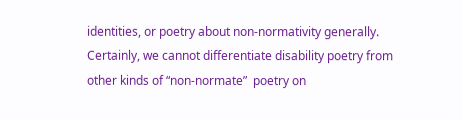identities, or poetry about non-normativity generally. Certainly, we cannot differentiate disability poetry from other kinds of “non-normate”  poetry on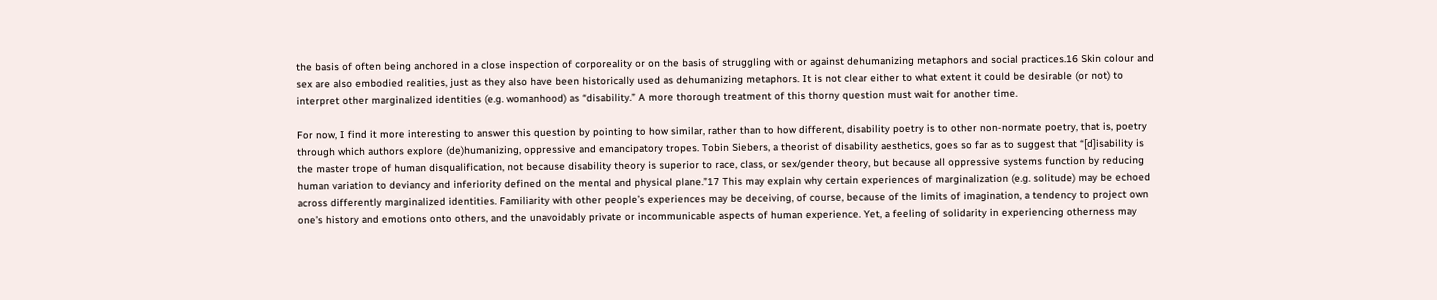the basis of often being anchored in a close inspection of corporeality or on the basis of struggling with or against dehumanizing metaphors and social practices.16 Skin colour and sex are also embodied realities, just as they also have been historically used as dehumanizing metaphors. It is not clear either to what extent it could be desirable (or not) to interpret other marginalized identities (e.g. womanhood) as “disability.” A more thorough treatment of this thorny question must wait for another time.

For now, I find it more interesting to answer this question by pointing to how similar, rather than to how different, disability poetry is to other non-normate poetry, that is, poetry through which authors explore (de)humanizing, oppressive and emancipatory tropes. Tobin Siebers, a theorist of disability aesthetics, goes so far as to suggest that “[d]isability is the master trope of human disqualification, not because disability theory is superior to race, class, or sex/gender theory, but because all oppressive systems function by reducing human variation to deviancy and inferiority defined on the mental and physical plane.”17 This may explain why certain experiences of marginalization (e.g. solitude) may be echoed across differently marginalized identities. Familiarity with other people’s experiences may be deceiving, of course, because of the limits of imagination, a tendency to project own one’s history and emotions onto others, and the unavoidably private or incommunicable aspects of human experience. Yet, a feeling of solidarity in experiencing otherness may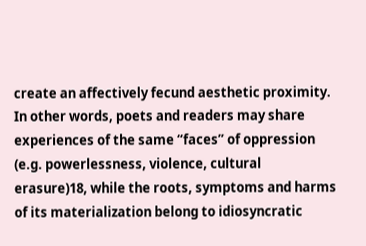create an affectively fecund aesthetic proximity. In other words, poets and readers may share experiences of the same “faces” of oppression (e.g. powerlessness, violence, cultural erasure)18, while the roots, symptoms and harms of its materialization belong to idiosyncratic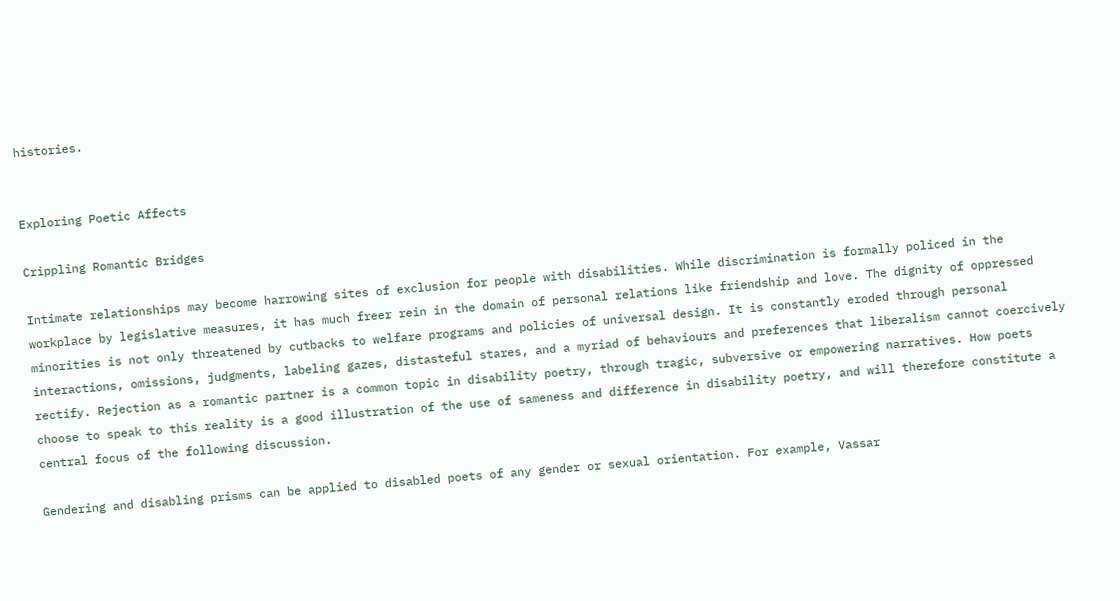histories.


Exploring Poetic Affects

Crippling Romantic Bridges

Intimate relationships may become harrowing sites of exclusion for people with disabilities. While discrimination is formally policed in the workplace by legislative measures, it has much freer rein in the domain of personal relations like friendship and love. The dignity of oppressed minorities is not only threatened by cutbacks to welfare programs and policies of universal design. It is constantly eroded through personal interactions, omissions, judgments, labeling gazes, distasteful stares, and a myriad of behaviours and preferences that liberalism cannot coercively rectify. Rejection as a romantic partner is a common topic in disability poetry, through tragic, subversive or empowering narratives. How poets choose to speak to this reality is a good illustration of the use of sameness and difference in disability poetry, and will therefore constitute a central focus of the following discussion.

Gendering and disabling prisms can be applied to disabled poets of any gender or sexual orientation. For example, Vassar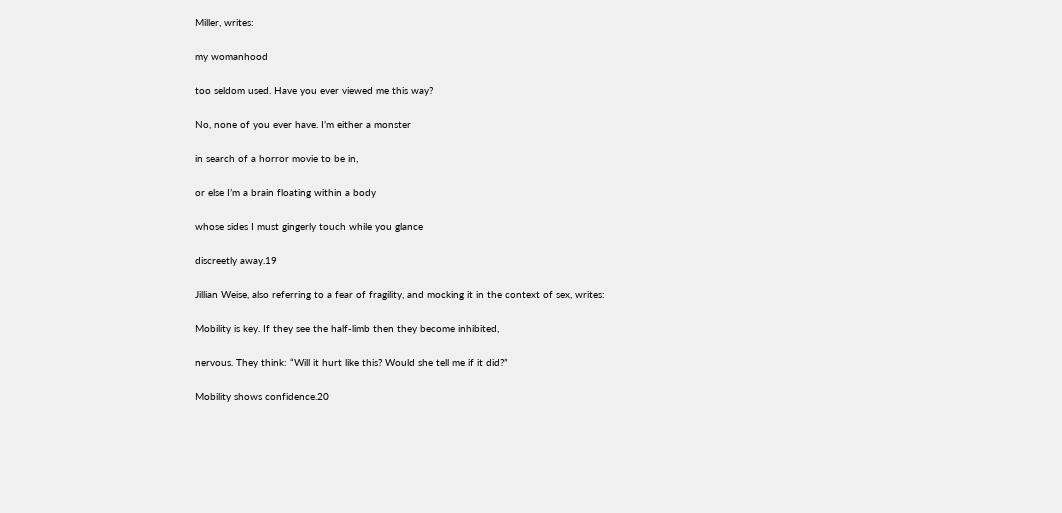Miller, writes:

my womanhood

too seldom used. Have you ever viewed me this way?

No, none of you ever have. I’m either a monster

in search of a horror movie to be in,

or else I’m a brain floating within a body

whose sides I must gingerly touch while you glance

discreetly away.19

Jillian Weise, also referring to a fear of fragility, and mocking it in the context of sex, writes:

Mobility is key. If they see the half-limb then they become inhibited,

nervous. They think: “Will it hurt like this? Would she tell me if it did?”

Mobility shows confidence.20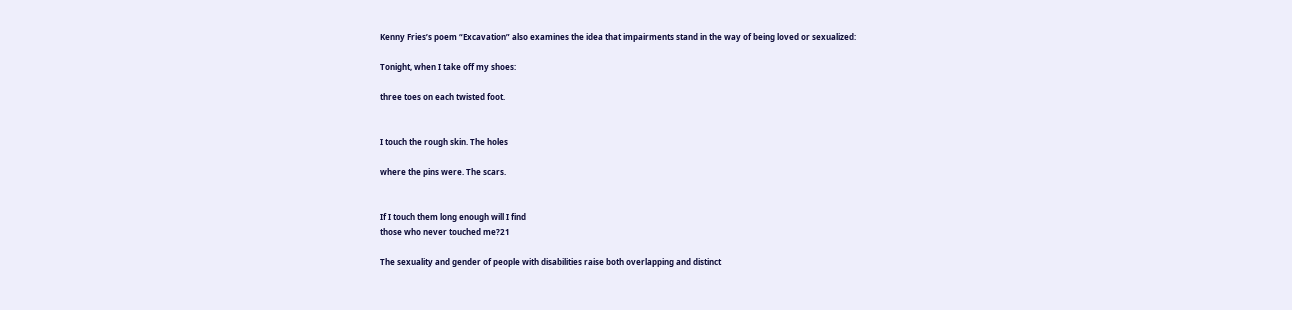Kenny Fries’s poem “Excavation” also examines the idea that impairments stand in the way of being loved or sexualized:

Tonight, when I take off my shoes:

three toes on each twisted foot.


I touch the rough skin. The holes

where the pins were. The scars.


If I touch them long enough will I find
those who never touched me?21

The sexuality and gender of people with disabilities raise both overlapping and distinct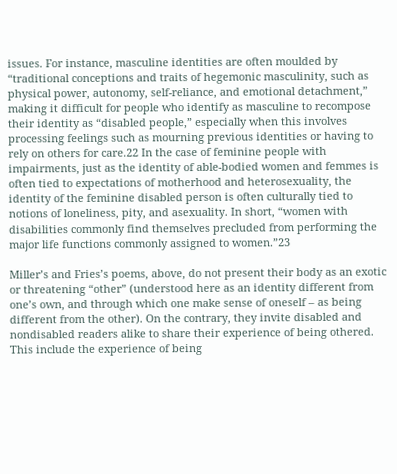issues. For instance, masculine identities are often moulded by “traditional conceptions and traits of hegemonic masculinity, such as physical power, autonomy, self-reliance, and emotional detachment,” making it difficult for people who identify as masculine to recompose their identity as “disabled people,” especially when this involves processing feelings such as mourning previous identities or having to rely on others for care.22 In the case of feminine people with impairments, just as the identity of able-bodied women and femmes is often tied to expectations of motherhood and heterosexuality, the identity of the feminine disabled person is often culturally tied to notions of loneliness, pity, and asexuality. In short, “women with disabilities commonly find themselves precluded from performing the major life functions commonly assigned to women.”23

Miller’s and Fries’s poems, above, do not present their body as an exotic or threatening “other” (understood here as an identity different from one’s own, and through which one make sense of oneself – as being different from the other). On the contrary, they invite disabled and nondisabled readers alike to share their experience of being othered. This include the experience of being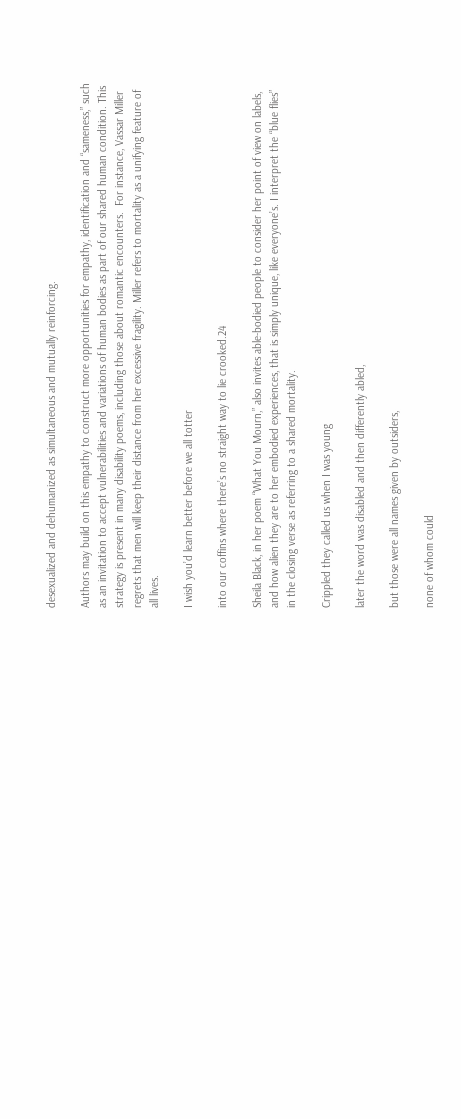desexualized and dehumanized as simultaneous and mutually reinforcing.

Authors may build on this empathy to construct more opportunities for empathy, identification and “sameness,” such as an invitation to accept vulnerabilities and variations of human bodies as part of our shared human condition. This strategy is present in many disability poems, including those about romantic encounters.  For instance, Vassar Miller regrets that men will keep their distance from her excessive fragility. Miller refers to mortality as a unifying feature of all lives.

I wish you’d learn better before we all totter

into our coffins where there’s no straight way to lie crooked.24

Sheila Black, in her poem “What You Mourn,” also invites able-bodied people to consider her point of view on labels, and how alien they are to her embodied experiences, that is simply unique, like everyone’s. I interpret the “blue flies” in the closing verse as referring to a shared mortality.

Crippled they called us when I was young

later the word was disabled and then differently abled,

but those were all names given by outsiders,

none of whom could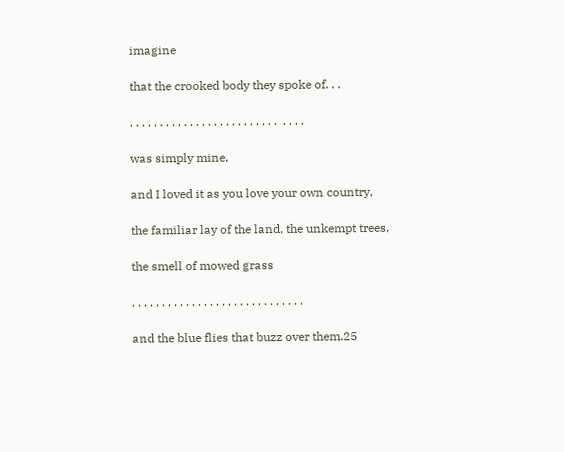imagine

that the crooked body they spoke of. . .

. . . . . . . . . . . . . . . . . . . . . . . . .  . . . .

was simply mine,

and I loved it as you love your own country,

the familiar lay of the land, the unkempt trees,

the smell of mowed grass

. . . . . . . . . . . . . . . . . . . . . . . . . . . . .

and the blue flies that buzz over them.25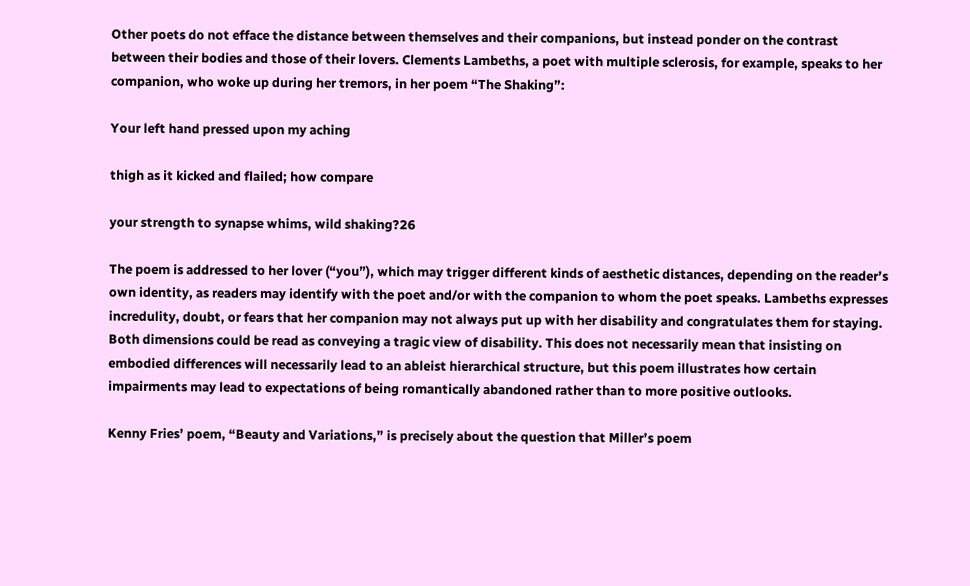Other poets do not efface the distance between themselves and their companions, but instead ponder on the contrast between their bodies and those of their lovers. Clements Lambeths, a poet with multiple sclerosis, for example, speaks to her companion, who woke up during her tremors, in her poem “The Shaking”:

Your left hand pressed upon my aching

thigh as it kicked and flailed; how compare

your strength to synapse whims, wild shaking?26

The poem is addressed to her lover (“you”), which may trigger different kinds of aesthetic distances, depending on the reader’s own identity, as readers may identify with the poet and/or with the companion to whom the poet speaks. Lambeths expresses incredulity, doubt, or fears that her companion may not always put up with her disability and congratulates them for staying. Both dimensions could be read as conveying a tragic view of disability. This does not necessarily mean that insisting on embodied differences will necessarily lead to an ableist hierarchical structure, but this poem illustrates how certain impairments may lead to expectations of being romantically abandoned rather than to more positive outlooks.

Kenny Fries’ poem, “Beauty and Variations,” is precisely about the question that Miller’s poem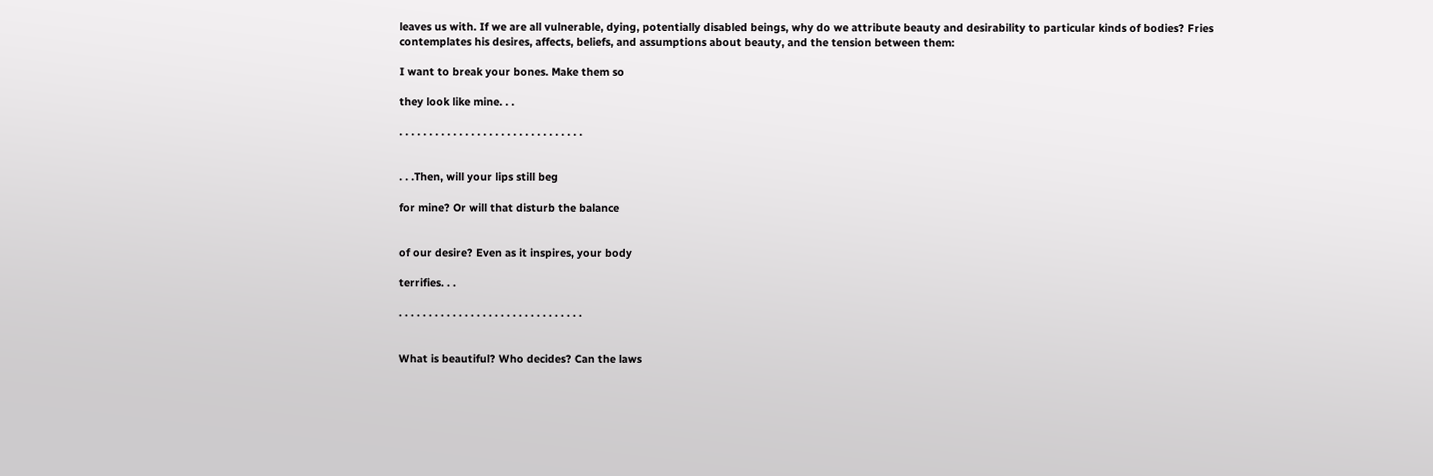leaves us with. If we are all vulnerable, dying, potentially disabled beings, why do we attribute beauty and desirability to particular kinds of bodies? Fries contemplates his desires, affects, beliefs, and assumptions about beauty, and the tension between them:

I want to break your bones. Make them so

they look like mine. . .

. . . . . . . . . . . . . . . . . . . . . . . . . . . . . . .


. . .Then, will your lips still beg

for mine? Or will that disturb the balance


of our desire? Even as it inspires, your body

terrifies. . .

. . . . . . . . . . . . . . . . . . . . . . . . . . . . . . .


What is beautiful? Who decides? Can the laws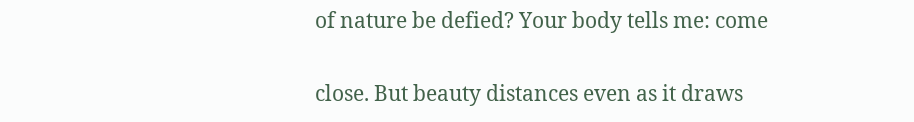of nature be defied? Your body tells me: come

close. But beauty distances even as it draws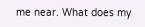me near. What does my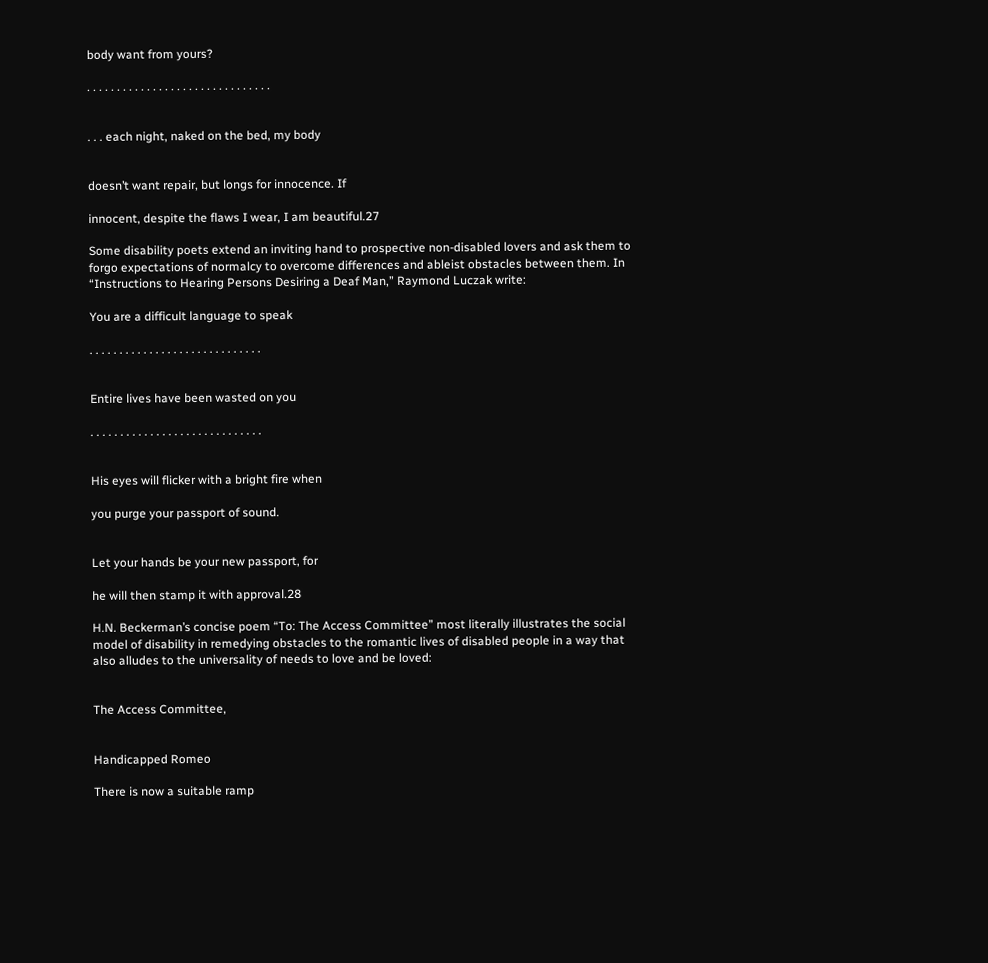body want from yours?

. . . . . . . . . . . . . . . . . . . . . . . . . . . . . . .


. . . each night, naked on the bed, my body


doesn’t want repair, but longs for innocence. If

innocent, despite the flaws I wear, I am beautiful.27

Some disability poets extend an inviting hand to prospective non-disabled lovers and ask them to forgo expectations of normalcy to overcome differences and ableist obstacles between them. In “Instructions to Hearing Persons Desiring a Deaf Man,” Raymond Luczak write:

You are a difficult language to speak

. . . . . . . . . . . . . . . . . . . . . . . . . . . . .


Entire lives have been wasted on you

. . . . . . . . . . . . . . . . . . . . . . . . . . . . .


His eyes will flicker with a bright fire when

you purge your passport of sound.


Let your hands be your new passport, for

he will then stamp it with approval.28

H.N. Beckerman’s concise poem “To: The Access Committee” most literally illustrates the social model of disability in remedying obstacles to the romantic lives of disabled people in a way that also alludes to the universality of needs to love and be loved:


The Access Committee,


Handicapped Romeo

There is now a suitable ramp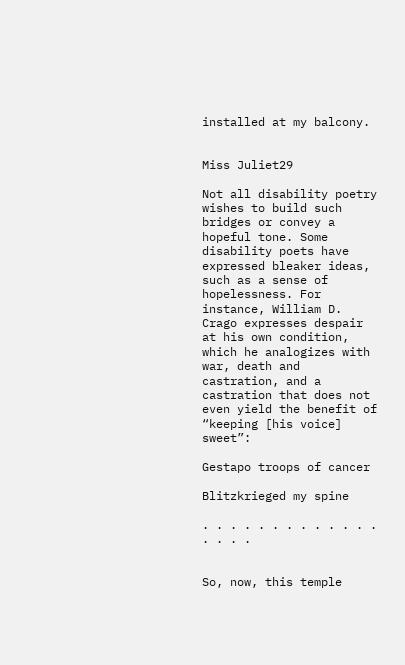installed at my balcony.


Miss Juliet29

Not all disability poetry wishes to build such bridges or convey a hopeful tone. Some disability poets have expressed bleaker ideas, such as a sense of hopelessness. For instance, William D. Crago expresses despair at his own condition, which he analogizes with war, death and castration, and a castration that does not even yield the benefit of “keeping [his voice] sweet”:

Gestapo troops of cancer

Blitzkrieged my spine

. . . . . . . . . . . . . . . . .


So, now, this temple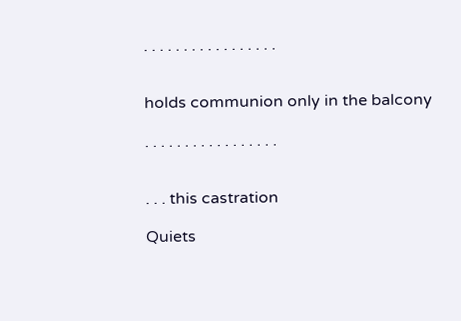. . . . . . . . . . . . . . . . .


holds communion only in the balcony

. . . . . . . . . . . . . . . . .


. . . this castration

Quiets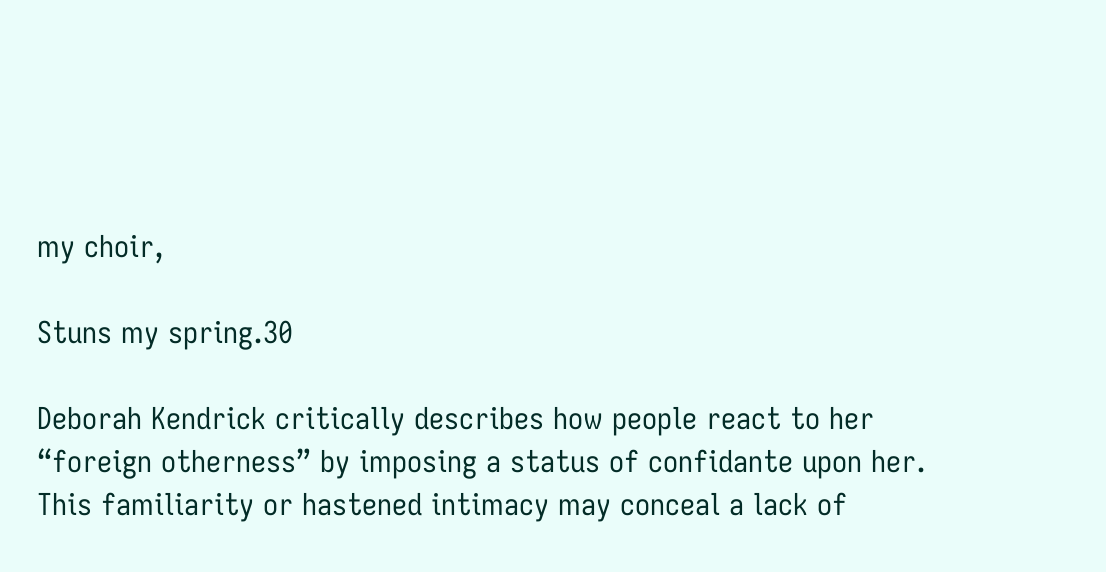my choir,

Stuns my spring.30

Deborah Kendrick critically describes how people react to her “foreign otherness” by imposing a status of confidante upon her. This familiarity or hastened intimacy may conceal a lack of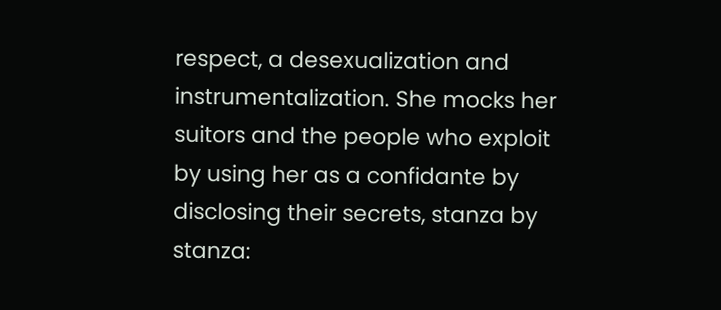respect, a desexualization and instrumentalization. She mocks her suitors and the people who exploit by using her as a confidante by disclosing their secrets, stanza by stanza: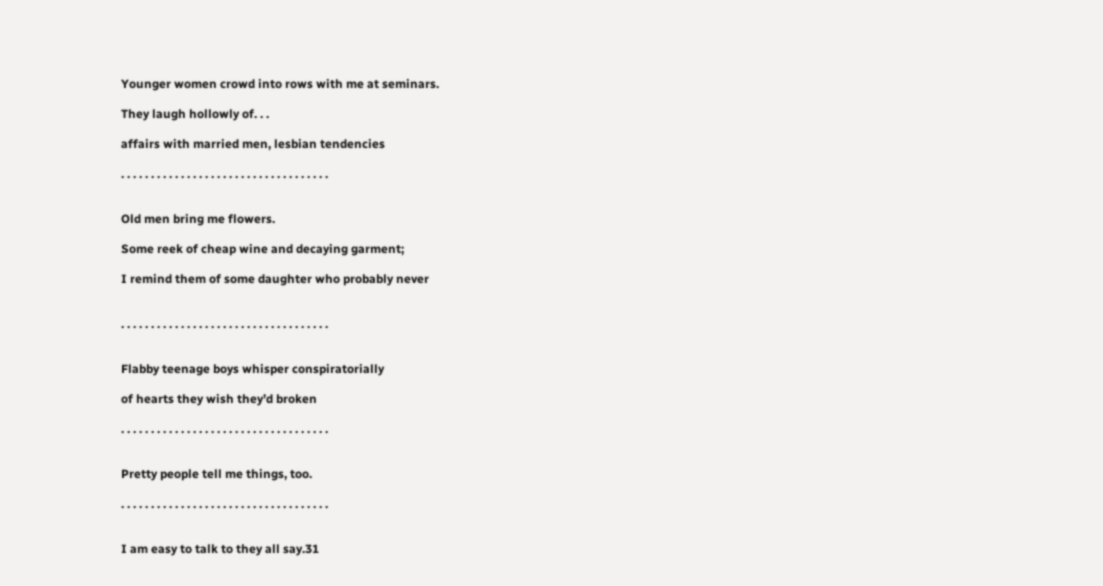Younger women crowd into rows with me at seminars.

They laugh hollowly of. . .

affairs with married men, lesbian tendencies

. . . . . . . . . . . . . . . . . . . . . . . . . . . . . . . . . . .


Old men bring me flowers.

Some reek of cheap wine and decaying garment;

I remind them of some daughter who probably never


. . . . . . . . . . . . . . . . . . . . . . . . . . . . . . . . . . .


Flabby teenage boys whisper conspiratorially

of hearts they wish they’d broken

. . . . . . . . . . . . . . . . . . . . . . . . . . . . . . . . . . .


Pretty people tell me things, too.

. . . . . . . . . . . . . . . . . . . . . . . . . . . . . . . . . . .


I am easy to talk to they all say.31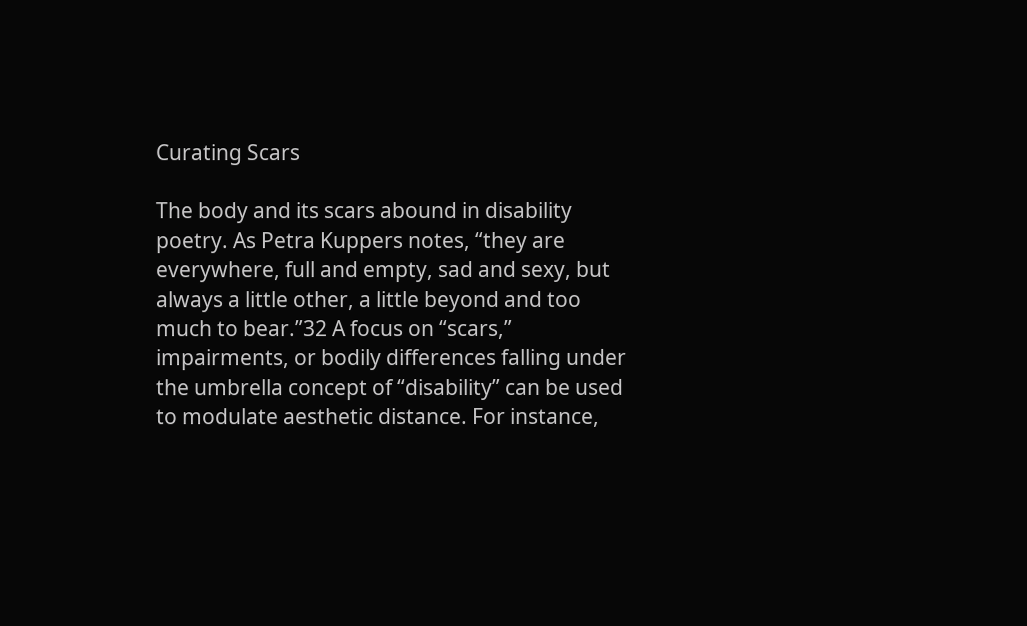Curating Scars

The body and its scars abound in disability poetry. As Petra Kuppers notes, “they are everywhere, full and empty, sad and sexy, but always a little other, a little beyond and too much to bear.”32 A focus on “scars,” impairments, or bodily differences falling under the umbrella concept of “disability” can be used to modulate aesthetic distance. For instance,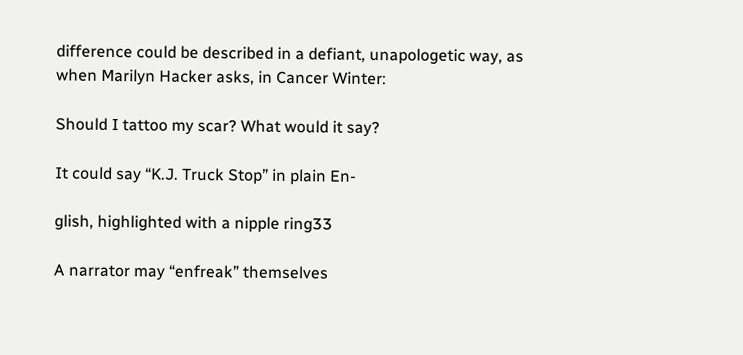difference could be described in a defiant, unapologetic way, as when Marilyn Hacker asks, in Cancer Winter:

Should I tattoo my scar? What would it say?

It could say “K.J. Truck Stop” in plain En-

glish, highlighted with a nipple ring33

A narrator may “enfreak” themselves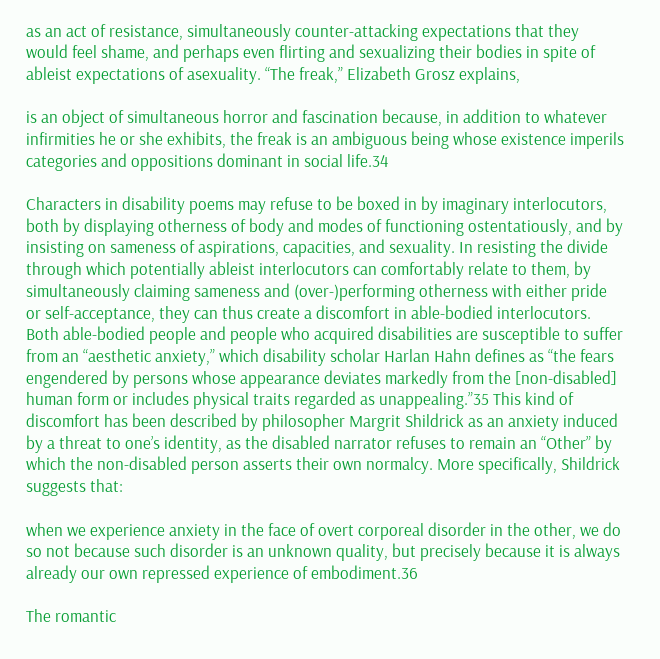as an act of resistance, simultaneously counter-attacking expectations that they would feel shame, and perhaps even flirting and sexualizing their bodies in spite of ableist expectations of asexuality. “The freak,” Elizabeth Grosz explains,

is an object of simultaneous horror and fascination because, in addition to whatever infirmities he or she exhibits, the freak is an ambiguous being whose existence imperils categories and oppositions dominant in social life.34

Characters in disability poems may refuse to be boxed in by imaginary interlocutors, both by displaying otherness of body and modes of functioning ostentatiously, and by insisting on sameness of aspirations, capacities, and sexuality. In resisting the divide through which potentially ableist interlocutors can comfortably relate to them, by simultaneously claiming sameness and (over-)performing otherness with either pride or self-acceptance, they can thus create a discomfort in able-bodied interlocutors. Both able-bodied people and people who acquired disabilities are susceptible to suffer from an “aesthetic anxiety,” which disability scholar Harlan Hahn defines as “the fears engendered by persons whose appearance deviates markedly from the [non-disabled] human form or includes physical traits regarded as unappealing.”35 This kind of discomfort has been described by philosopher Margrit Shildrick as an anxiety induced by a threat to one’s identity, as the disabled narrator refuses to remain an “Other” by which the non-disabled person asserts their own normalcy. More specifically, Shildrick suggests that:

when we experience anxiety in the face of overt corporeal disorder in the other, we do so not because such disorder is an unknown quality, but precisely because it is always already our own repressed experience of embodiment.36

The romantic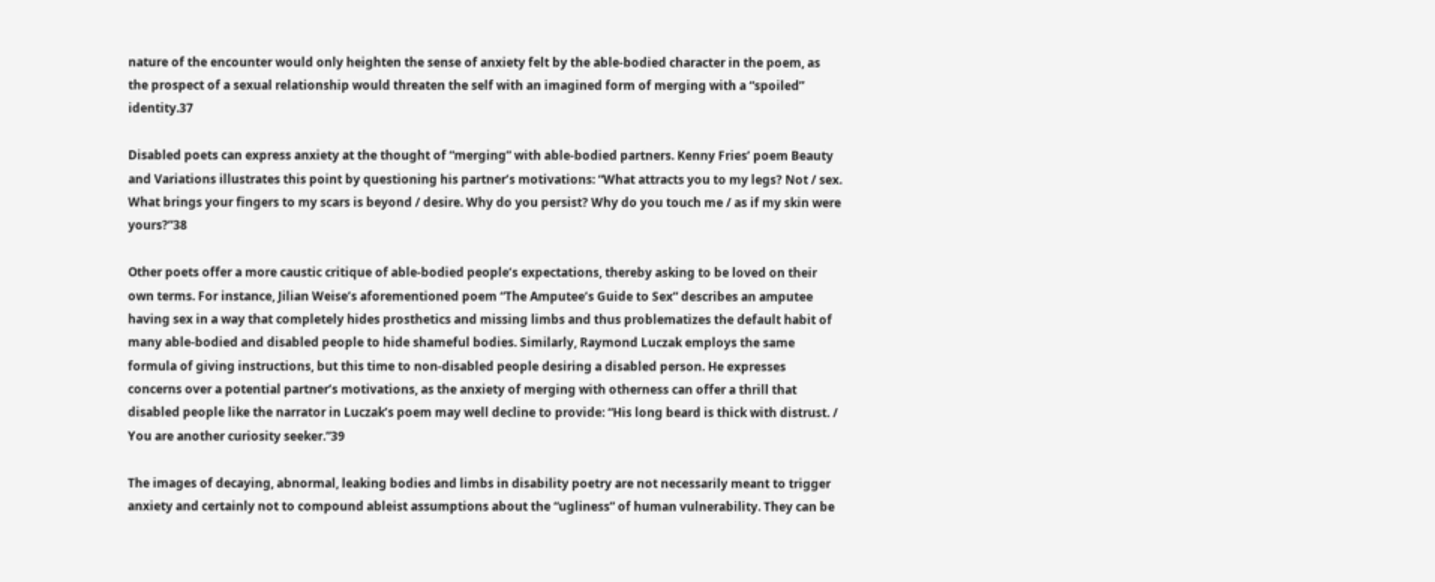nature of the encounter would only heighten the sense of anxiety felt by the able-bodied character in the poem, as the prospect of a sexual relationship would threaten the self with an imagined form of merging with a “spoiled” identity.37

Disabled poets can express anxiety at the thought of “merging” with able-bodied partners. Kenny Fries’ poem Beauty and Variations illustrates this point by questioning his partner’s motivations: “What attracts you to my legs? Not / sex. What brings your fingers to my scars is beyond / desire. Why do you persist? Why do you touch me / as if my skin were yours?”38

Other poets offer a more caustic critique of able-bodied people’s expectations, thereby asking to be loved on their own terms. For instance, Jilian Weise’s aforementioned poem “The Amputee’s Guide to Sex” describes an amputee having sex in a way that completely hides prosthetics and missing limbs and thus problematizes the default habit of many able-bodied and disabled people to hide shameful bodies. Similarly, Raymond Luczak employs the same formula of giving instructions, but this time to non-disabled people desiring a disabled person. He expresses concerns over a potential partner’s motivations, as the anxiety of merging with otherness can offer a thrill that disabled people like the narrator in Luczak’s poem may well decline to provide: “His long beard is thick with distrust. / You are another curiosity seeker.”39

The images of decaying, abnormal, leaking bodies and limbs in disability poetry are not necessarily meant to trigger anxiety and certainly not to compound ableist assumptions about the “ugliness” of human vulnerability. They can be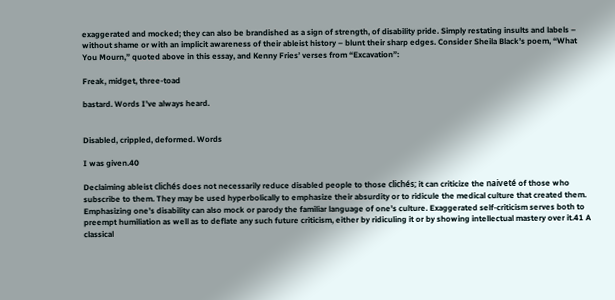exaggerated and mocked; they can also be brandished as a sign of strength, of disability pride. Simply restating insults and labels – without shame or with an implicit awareness of their ableist history – blunt their sharp edges. Consider Sheila Black’s poem, “What You Mourn,” quoted above in this essay, and Kenny Fries’ verses from “Excavation”:

Freak, midget, three-toad

bastard. Words I’ve always heard.


Disabled, crippled, deformed. Words

I was given.40

Declaiming ableist clichés does not necessarily reduce disabled people to those clichés; it can criticize the naiveté of those who subscribe to them. They may be used hyperbolically to emphasize their absurdity or to ridicule the medical culture that created them. Emphasizing one’s disability can also mock or parody the familiar language of one’s culture. Exaggerated self-criticism serves both to preempt humiliation as well as to deflate any such future criticism, either by ridiculing it or by showing intellectual mastery over it.41 A classical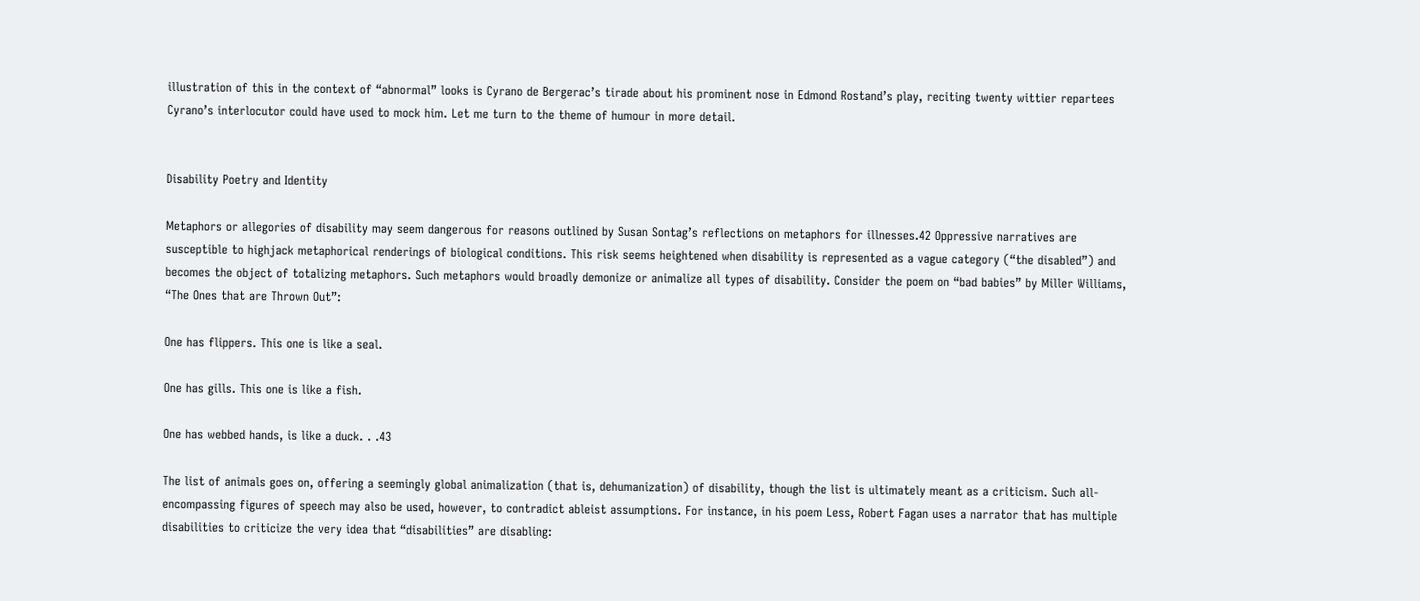illustration of this in the context of “abnormal” looks is Cyrano de Bergerac’s tirade about his prominent nose in Edmond Rostand’s play, reciting twenty wittier repartees Cyrano’s interlocutor could have used to mock him. Let me turn to the theme of humour in more detail.


Disability Poetry and Identity

Metaphors or allegories of disability may seem dangerous for reasons outlined by Susan Sontag’s reflections on metaphors for illnesses.42 Oppressive narratives are susceptible to highjack metaphorical renderings of biological conditions. This risk seems heightened when disability is represented as a vague category (“the disabled”) and becomes the object of totalizing metaphors. Such metaphors would broadly demonize or animalize all types of disability. Consider the poem on “bad babies” by Miller Williams, “The Ones that are Thrown Out”:

One has flippers. This one is like a seal.

One has gills. This one is like a fish.

One has webbed hands, is like a duck. . .43

The list of animals goes on, offering a seemingly global animalization (that is, dehumanization) of disability, though the list is ultimately meant as a criticism. Such all-encompassing figures of speech may also be used, however, to contradict ableist assumptions. For instance, in his poem Less, Robert Fagan uses a narrator that has multiple disabilities to criticize the very idea that “disabilities” are disabling: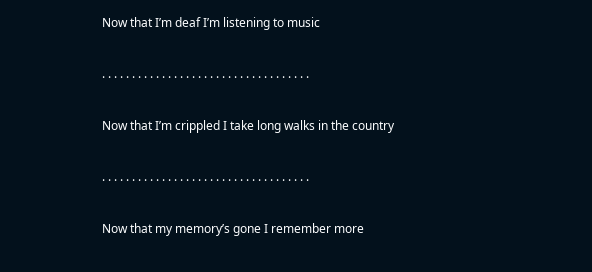Now that I’m deaf I’m listening to music

. . . . . . . . . . . . . . . . . . . . . . . . . . . . . . . . . . .

Now that I’m crippled I take long walks in the country

. . . . . . . . . . . . . . . . . . . . . . . . . . . . . . . . . . .

Now that my memory’s gone I remember more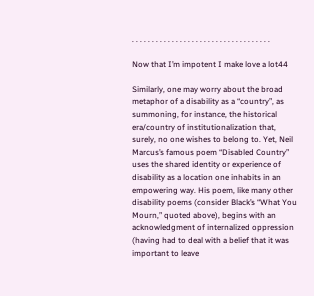. . . . . . . . . . . . . . . . . . . . . . . . . . . . . . . . . . .

Now that I’m impotent I make love a lot44

Similarly, one may worry about the broad metaphor of a disability as a “country”, as summoning, for instance, the historical era/country of institutionalization that, surely, no one wishes to belong to. Yet, Neil Marcus’s famous poem “Disabled Country” uses the shared identity or experience of disability as a location one inhabits in an empowering way. His poem, like many other disability poems (consider Black’s “What You Mourn,” quoted above), begins with an acknowledgment of internalized oppression (having had to deal with a belief that it was important to leave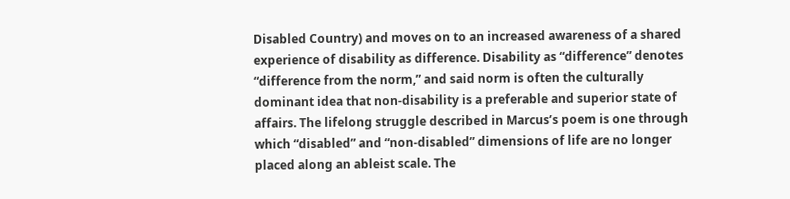Disabled Country) and moves on to an increased awareness of a shared experience of disability as difference. Disability as “difference” denotes “difference from the norm,” and said norm is often the culturally dominant idea that non-disability is a preferable and superior state of affairs. The lifelong struggle described in Marcus’s poem is one through which “disabled” and “non-disabled” dimensions of life are no longer placed along an ableist scale. The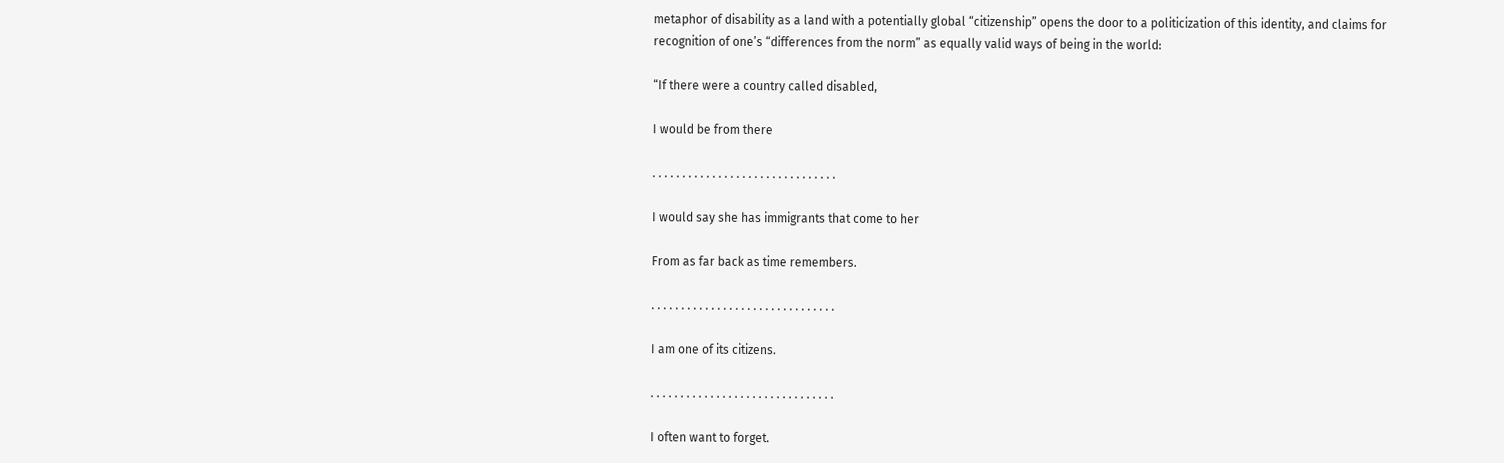metaphor of disability as a land with a potentially global “citizenship” opens the door to a politicization of this identity, and claims for recognition of one’s “differences from the norm” as equally valid ways of being in the world:

“If there were a country called disabled,

I would be from there

. . . . . . . . . . . . . . . . . . . . . . . . . . . . . . .

I would say she has immigrants that come to her

From as far back as time remembers.

. . . . . . . . . . . . . . . . . . . . . . . . . . . . . . .

I am one of its citizens.

. . . . . . . . . . . . . . . . . . . . . . . . . . . . . . .

I often want to forget.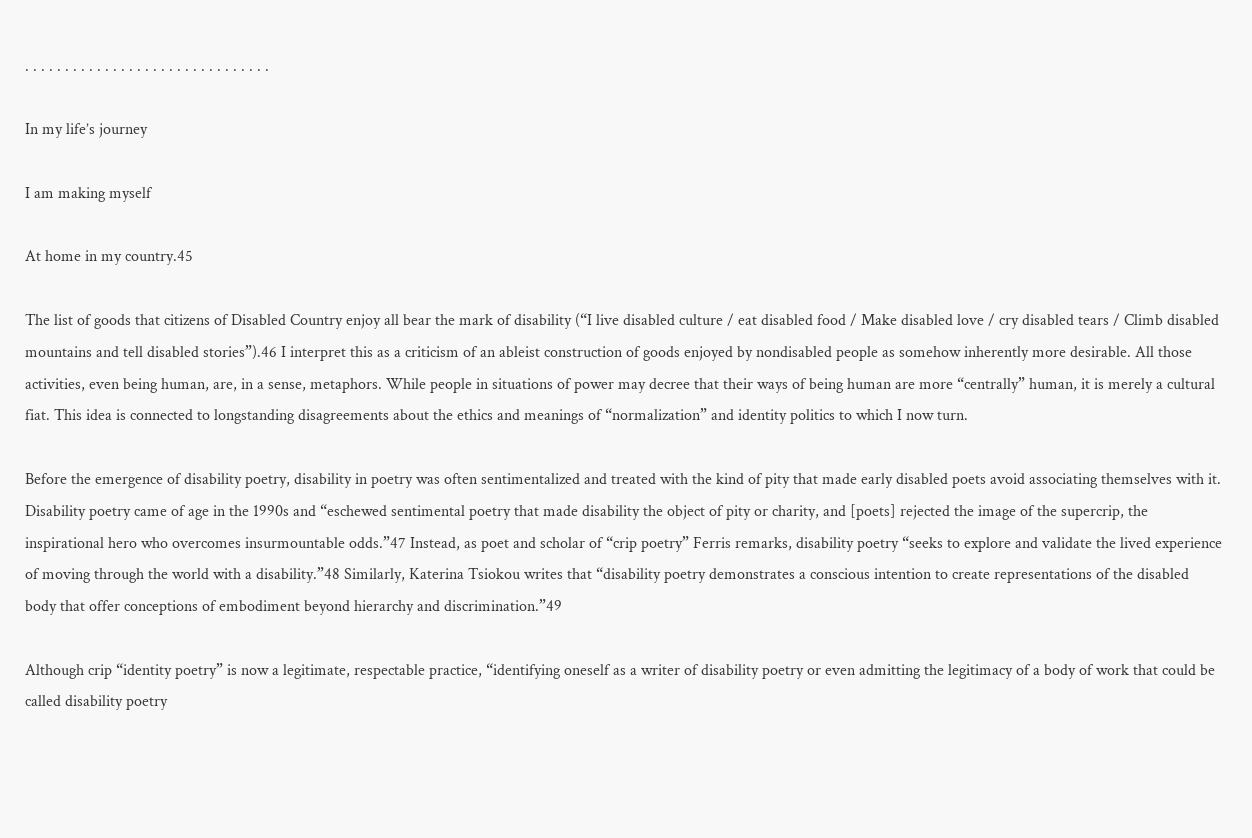. . . . . . . . . . . . . . . . . . . . . . . . . . . . . . .

In my life’s journey

I am making myself

At home in my country.45

The list of goods that citizens of Disabled Country enjoy all bear the mark of disability (“I live disabled culture / eat disabled food / Make disabled love / cry disabled tears / Climb disabled mountains and tell disabled stories”).46 I interpret this as a criticism of an ableist construction of goods enjoyed by nondisabled people as somehow inherently more desirable. All those activities, even being human, are, in a sense, metaphors. While people in situations of power may decree that their ways of being human are more “centrally” human, it is merely a cultural fiat. This idea is connected to longstanding disagreements about the ethics and meanings of “normalization” and identity politics to which I now turn.

Before the emergence of disability poetry, disability in poetry was often sentimentalized and treated with the kind of pity that made early disabled poets avoid associating themselves with it. Disability poetry came of age in the 1990s and “eschewed sentimental poetry that made disability the object of pity or charity, and [poets] rejected the image of the supercrip, the inspirational hero who overcomes insurmountable odds.”47 Instead, as poet and scholar of “crip poetry” Ferris remarks, disability poetry “seeks to explore and validate the lived experience of moving through the world with a disability.”48 Similarly, Katerina Tsiokou writes that “disability poetry demonstrates a conscious intention to create representations of the disabled body that offer conceptions of embodiment beyond hierarchy and discrimination.”49

Although crip “identity poetry” is now a legitimate, respectable practice, “identifying oneself as a writer of disability poetry or even admitting the legitimacy of a body of work that could be called disability poetry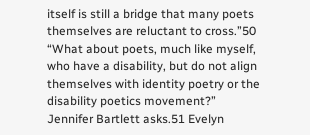itself is still a bridge that many poets themselves are reluctant to cross.”50 “What about poets, much like myself, who have a disability, but do not align themselves with identity poetry or the disability poetics movement?” Jennifer Bartlett asks.51 Evelyn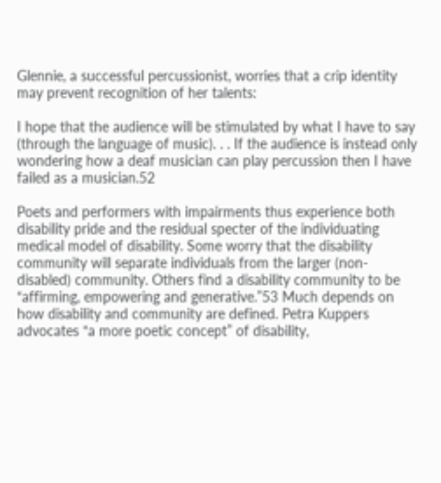Glennie, a successful percussionist, worries that a crip identity may prevent recognition of her talents:

I hope that the audience will be stimulated by what I have to say (through the language of music). . . If the audience is instead only wondering how a deaf musician can play percussion then I have failed as a musician.52

Poets and performers with impairments thus experience both disability pride and the residual specter of the individuating medical model of disability. Some worry that the disability community will separate individuals from the larger (non-disabled) community. Others find a disability community to be “affirming, empowering and generative.”53 Much depends on how disability and community are defined. Petra Kuppers advocates “a more poetic concept” of disability,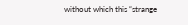without which this “strange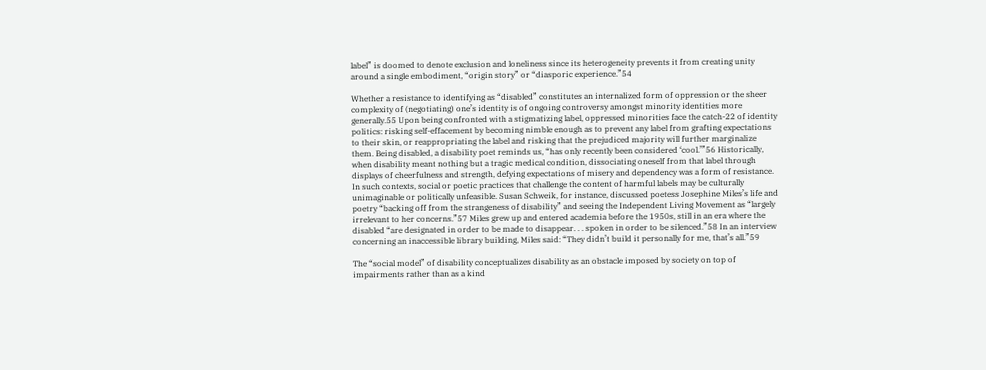label” is doomed to denote exclusion and loneliness since its heterogeneity prevents it from creating unity around a single embodiment, “origin story” or “diasporic experience.”54

Whether a resistance to identifying as “disabled” constitutes an internalized form of oppression or the sheer complexity of (negotiating) one’s identity is of ongoing controversy amongst minority identities more generally.55 Upon being confronted with a stigmatizing label, oppressed minorities face the catch-22 of identity politics: risking self-effacement by becoming nimble enough as to prevent any label from grafting expectations to their skin, or reappropriating the label and risking that the prejudiced majority will further marginalize them. Being disabled, a disability poet reminds us, “has only recently been considered ‘cool.’”56 Historically, when disability meant nothing but a tragic medical condition, dissociating oneself from that label through displays of cheerfulness and strength, defying expectations of misery and dependency was a form of resistance. In such contexts, social or poetic practices that challenge the content of harmful labels may be culturally unimaginable or politically unfeasible. Susan Schweik, for instance, discussed poetess Josephine Miles’s life and poetry “backing off from the strangeness of disability” and seeing the Independent Living Movement as “largely irrelevant to her concerns.”57 Miles grew up and entered academia before the 1950s, still in an era where the disabled “are designated in order to be made to disappear. . . spoken in order to be silenced.”58 In an interview concerning an inaccessible library building, Miles said: “They didn’t build it personally for me, that’s all.”59

The “social model” of disability conceptualizes disability as an obstacle imposed by society on top of impairments rather than as a kind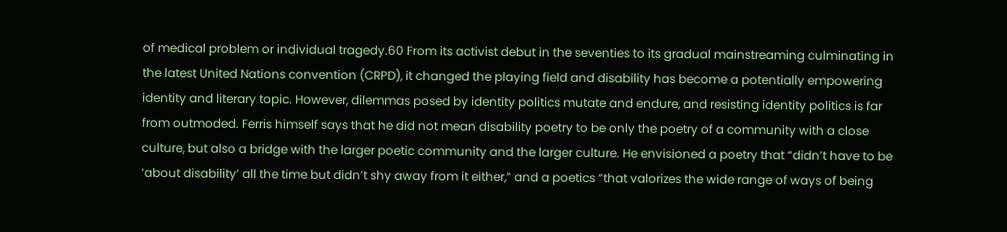of medical problem or individual tragedy.60 From its activist debut in the seventies to its gradual mainstreaming culminating in the latest United Nations convention (CRPD), it changed the playing field and disability has become a potentially empowering identity and literary topic. However, dilemmas posed by identity politics mutate and endure, and resisting identity politics is far from outmoded. Ferris himself says that he did not mean disability poetry to be only the poetry of a community with a close culture, but also a bridge with the larger poetic community and the larger culture. He envisioned a poetry that “didn’t have to be ‘about disability’ all the time but didn’t shy away from it either,” and a poetics “that valorizes the wide range of ways of being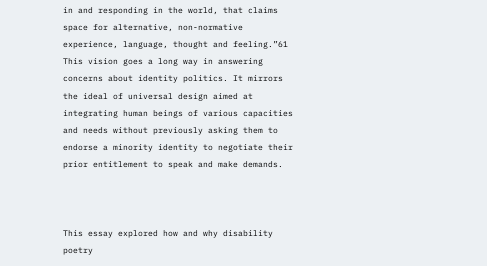in and responding in the world, that claims space for alternative, non-normative experience, language, thought and feeling.”61 This vision goes a long way in answering concerns about identity politics. It mirrors the ideal of universal design aimed at integrating human beings of various capacities and needs without previously asking them to endorse a minority identity to negotiate their prior entitlement to speak and make demands.



This essay explored how and why disability poetry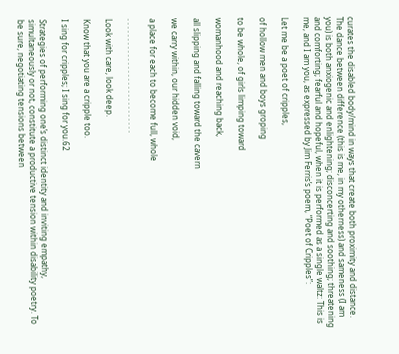curates the disabled body/mind in ways that create both proximity and distance. The dance between difference (this is me, in my otherness) and sameness (I am you) is both anxiogenic and enlightening; disconcerting and soothing; threatening and comforting; fearful and hopeful, when it is performed as a single waltz: This is me, and I am you, as expressed by Jim Ferris’s poem, “Poet of Cripples”:

Let me be a poet of cripples,

of hollow men and boys groping

to be whole, of girls limping toward

womanhood and reaching back,

all slipping and falling toward the cavern

we carry within, our hidden void,

a place for each to become full, whole

. . . . . . . . . . . . . . . . . . . . . . . . . . . . .

Look with care, look deep.

Know that you are a cripple too.

I sing for cripples; I sing for you.62

Strategies of performing one’s distinct identity and inviting empathy, simultaneously or not, constitute a productive tension within disability poetry. To be sure, negotiating tensions between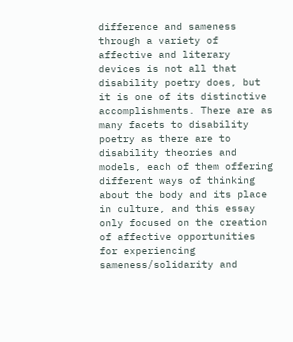difference and sameness through a variety of affective and literary devices is not all that disability poetry does, but it is one of its distinctive accomplishments. There are as many facets to disability poetry as there are to disability theories and models, each of them offering different ways of thinking about the body and its place in culture, and this essay only focused on the creation of affective opportunities for experiencing sameness/solidarity and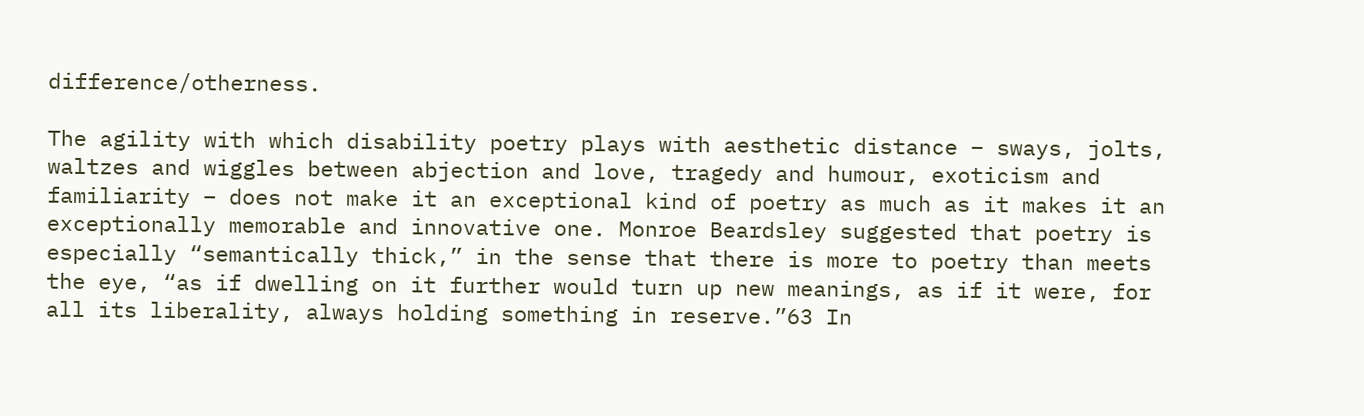difference/otherness.

The agility with which disability poetry plays with aesthetic distance – sways, jolts, waltzes and wiggles between abjection and love, tragedy and humour, exoticism and familiarity – does not make it an exceptional kind of poetry as much as it makes it an exceptionally memorable and innovative one. Monroe Beardsley suggested that poetry is especially “semantically thick,” in the sense that there is more to poetry than meets the eye, “as if dwelling on it further would turn up new meanings, as if it were, for all its liberality, always holding something in reserve.”63 In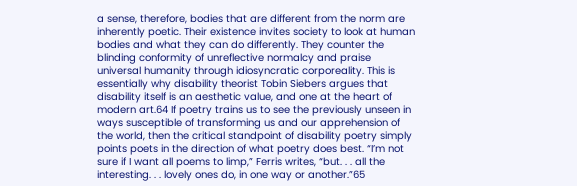a sense, therefore, bodies that are different from the norm are inherently poetic. Their existence invites society to look at human bodies and what they can do differently. They counter the blinding conformity of unreflective normalcy and praise universal humanity through idiosyncratic corporeality. This is essentially why disability theorist Tobin Siebers argues that disability itself is an aesthetic value, and one at the heart of modern art.64 If poetry trains us to see the previously unseen in ways susceptible of transforming us and our apprehension of the world, then the critical standpoint of disability poetry simply points poets in the direction of what poetry does best. “I’m not sure if I want all poems to limp,” Ferris writes, “but. . . all the interesting. . . lovely ones do, in one way or another.”65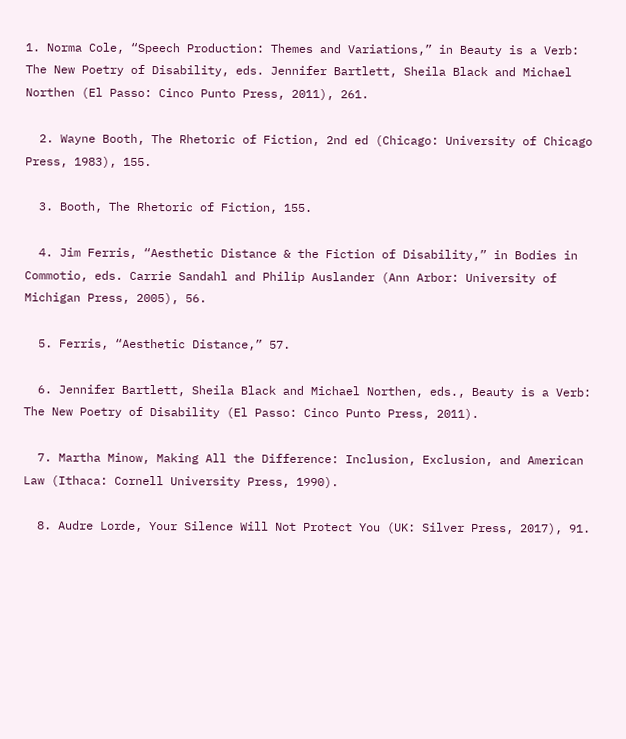1. Norma Cole, “Speech Production: Themes and Variations,” in Beauty is a Verb: The New Poetry of Disability, eds. Jennifer Bartlett, Sheila Black and Michael Northen (El Passo: Cinco Punto Press, 2011), 261.

  2. Wayne Booth, The Rhetoric of Fiction, 2nd ed (Chicago: University of Chicago Press, 1983), 155.

  3. Booth, The Rhetoric of Fiction, 155.

  4. Jim Ferris, “Aesthetic Distance & the Fiction of Disability,” in Bodies in Commotio, eds. Carrie Sandahl and Philip Auslander (Ann Arbor: University of Michigan Press, 2005), 56.

  5. Ferris, “Aesthetic Distance,” 57.

  6. Jennifer Bartlett, Sheila Black and Michael Northen, eds., Beauty is a Verb: The New Poetry of Disability (El Passo: Cinco Punto Press, 2011).

  7. Martha Minow, Making All the Difference: Inclusion, Exclusion, and American Law (Ithaca: Cornell University Press, 1990).

  8. Audre Lorde, Your Silence Will Not Protect You (UK: Silver Press, 2017), 91.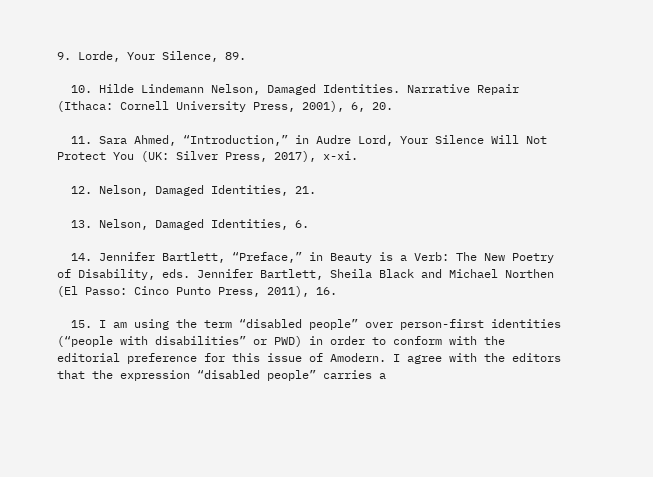9. Lorde, Your Silence, 89.

  10. Hilde Lindemann Nelson, Damaged Identities. Narrative Repair (Ithaca: Cornell University Press, 2001), 6, 20.

  11. Sara Ahmed, “Introduction,” in Audre Lord, Your Silence Will Not Protect You (UK: Silver Press, 2017), x-xi.

  12. Nelson, Damaged Identities, 21.

  13. Nelson, Damaged Identities, 6.

  14. Jennifer Bartlett, “Preface,” in Beauty is a Verb: The New Poetry of Disability, eds. Jennifer Bartlett, Sheila Black and Michael Northen (El Passo: Cinco Punto Press, 2011), 16.

  15. I am using the term “disabled people” over person-first identities (“people with disabilities” or PWD) in order to conform with the editorial preference for this issue of Amodern. I agree with the editors that the expression “disabled people” carries a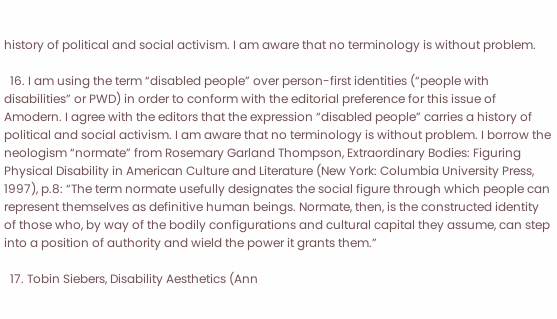history of political and social activism. I am aware that no terminology is without problem.

  16. I am using the term “disabled people” over person-first identities (“people with disabilities” or PWD) in order to conform with the editorial preference for this issue of Amodern. I agree with the editors that the expression “disabled people” carries a history of political and social activism. I am aware that no terminology is without problem. I borrow the neologism “normate” from Rosemary Garland Thompson, Extraordinary Bodies: Figuring Physical Disability in American Culture and Literature (New York: Columbia University Press, 1997), p.8: “The term normate usefully designates the social figure through which people can represent themselves as definitive human beings. Normate, then, is the constructed identity of those who, by way of the bodily configurations and cultural capital they assume, can step into a position of authority and wield the power it grants them.”

  17. Tobin Siebers, Disability Aesthetics (Ann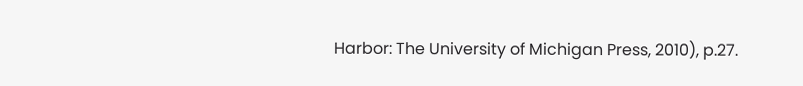Harbor: The University of Michigan Press, 2010), p.27.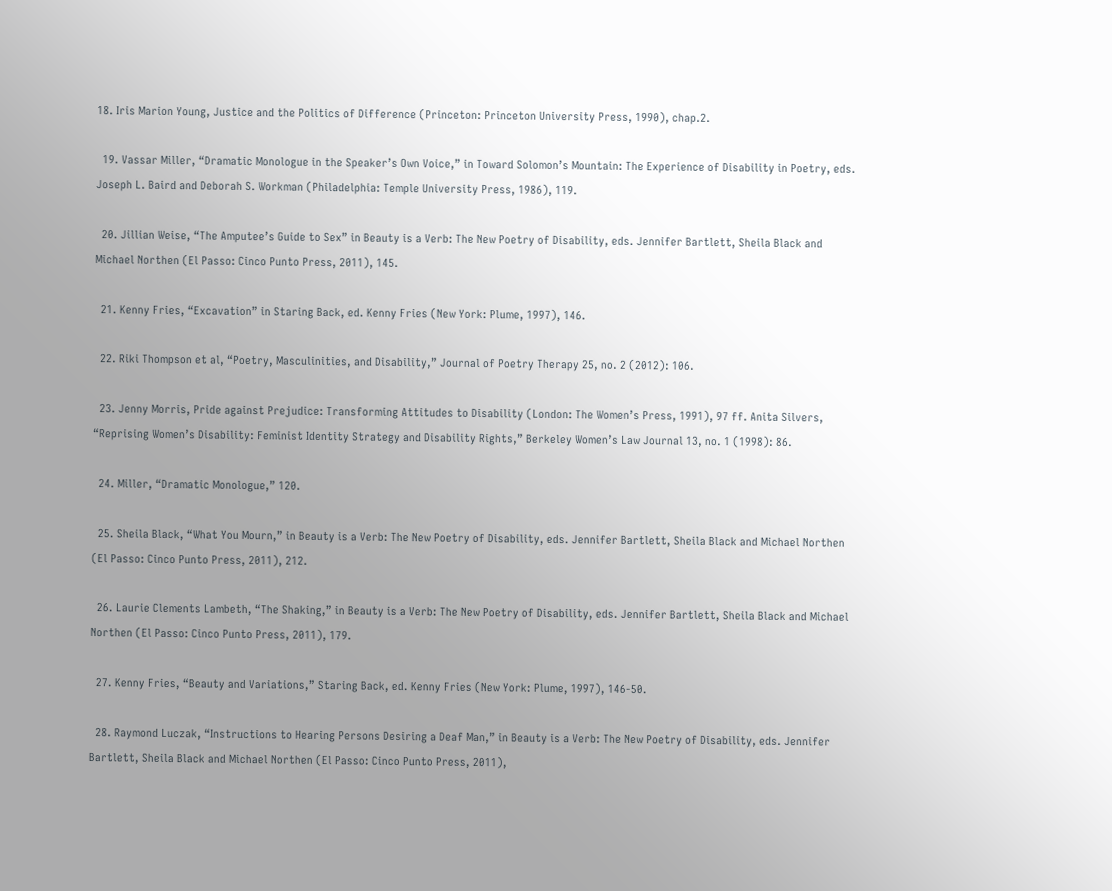18. Iris Marion Young, Justice and the Politics of Difference (Princeton: Princeton University Press, 1990), chap.2.

  19. Vassar Miller, “Dramatic Monologue in the Speaker’s Own Voice,” in Toward Solomon’s Mountain: The Experience of Disability in Poetry, eds. Joseph L. Baird and Deborah S. Workman (Philadelphia: Temple University Press, 1986), 119.

  20. Jillian Weise, “The Amputee’s Guide to Sex” in Beauty is a Verb: The New Poetry of Disability, eds. Jennifer Bartlett, Sheila Black and Michael Northen (El Passo: Cinco Punto Press, 2011), 145.

  21. Kenny Fries, “Excavation” in Staring Back, ed. Kenny Fries (New York: Plume, 1997), 146.

  22. Riki Thompson et al, “Poetry, Masculinities, and Disability,” Journal of Poetry Therapy 25, no. 2 (2012): 106.

  23. Jenny Morris, Pride against Prejudice: Transforming Attitudes to Disability (London: The Women’s Press, 1991), 97 ff. Anita Silvers, “Reprising Women’s Disability: Feminist Identity Strategy and Disability Rights,” Berkeley Women’s Law Journal 13, no. 1 (1998): 86.

  24. Miller, “Dramatic Monologue,” 120.

  25. Sheila Black, “What You Mourn,” in Beauty is a Verb: The New Poetry of Disability, eds. Jennifer Bartlett, Sheila Black and Michael Northen (El Passo: Cinco Punto Press, 2011), 212.

  26. Laurie Clements Lambeth, “The Shaking,” in Beauty is a Verb: The New Poetry of Disability, eds. Jennifer Bartlett, Sheila Black and Michael Northen (El Passo: Cinco Punto Press, 2011), 179.

  27. Kenny Fries, “Beauty and Variations,” Staring Back, ed. Kenny Fries (New York: Plume, 1997), 146-50.

  28. Raymond Luczak, “Instructions to Hearing Persons Desiring a Deaf Man,” in Beauty is a Verb: The New Poetry of Disability, eds. Jennifer Bartlett, Sheila Black and Michael Northen (El Passo: Cinco Punto Press, 2011),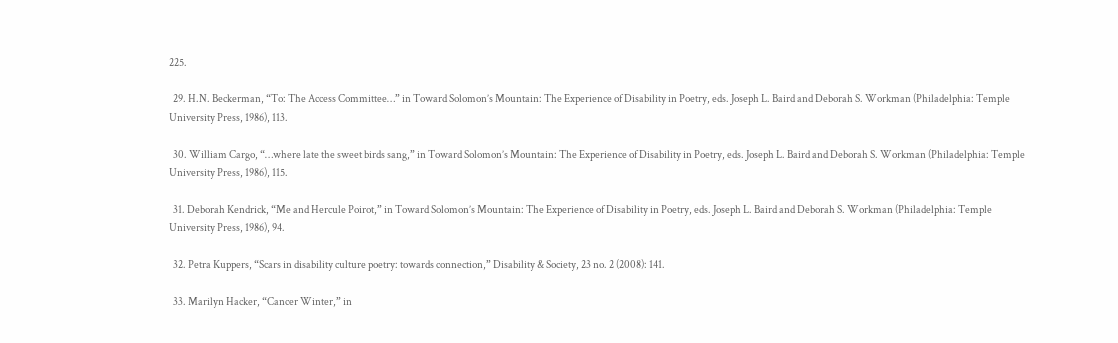225.

  29. H.N. Beckerman, “To: The Access Committee…” in Toward Solomon’s Mountain: The Experience of Disability in Poetry, eds. Joseph L. Baird and Deborah S. Workman (Philadelphia: Temple University Press, 1986), 113.

  30. William Cargo, “…where late the sweet birds sang,” in Toward Solomon’s Mountain: The Experience of Disability in Poetry, eds. Joseph L. Baird and Deborah S. Workman (Philadelphia: Temple University Press, 1986), 115.

  31. Deborah Kendrick, “Me and Hercule Poirot,” in Toward Solomon’s Mountain: The Experience of Disability in Poetry, eds. Joseph L. Baird and Deborah S. Workman (Philadelphia: Temple University Press, 1986), 94.

  32. Petra Kuppers, “Scars in disability culture poetry: towards connection,” Disability & Society, 23 no. 2 (2008): 141.

  33. Marilyn Hacker, “Cancer Winter,” in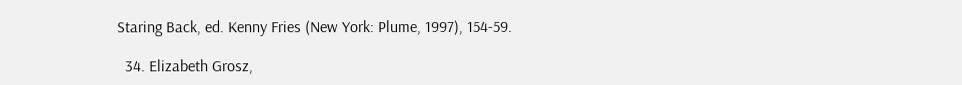Staring Back, ed. Kenny Fries (New York: Plume, 1997), 154-59.

  34. Elizabeth Grosz,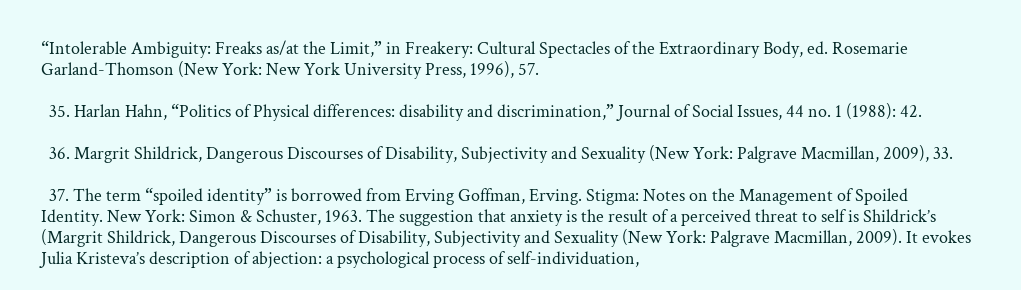“Intolerable Ambiguity: Freaks as/at the Limit,” in Freakery: Cultural Spectacles of the Extraordinary Body, ed. Rosemarie Garland-Thomson (New York: New York University Press, 1996), 57.

  35. Harlan Hahn, “Politics of Physical differences: disability and discrimination,” Journal of Social Issues, 44 no. 1 (1988): 42.

  36. Margrit Shildrick, Dangerous Discourses of Disability, Subjectivity and Sexuality (New York: Palgrave Macmillan, 2009), 33.

  37. The term “spoiled identity” is borrowed from Erving Goffman, Erving. Stigma: Notes on the Management of Spoiled Identity. New York: Simon & Schuster, 1963. The suggestion that anxiety is the result of a perceived threat to self is Shildrick’s (Margrit Shildrick, Dangerous Discourses of Disability, Subjectivity and Sexuality (New York: Palgrave Macmillan, 2009). It evokes Julia Kristeva’s description of abjection: a psychological process of self-individuation,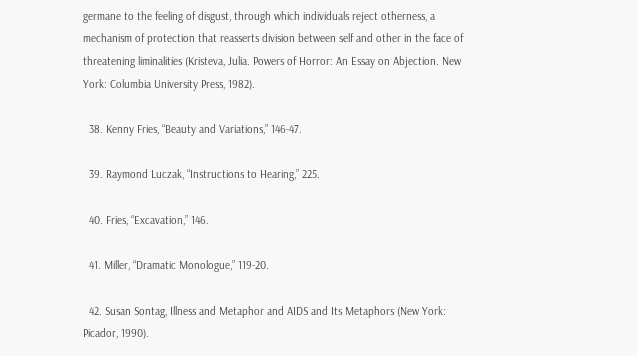germane to the feeling of disgust, through which individuals reject otherness, a mechanism of protection that reasserts division between self and other in the face of threatening liminalities (Kristeva, Julia. Powers of Horror: An Essay on Abjection. New York: Columbia University Press, 1982).

  38. Kenny Fries, “Beauty and Variations,” 146-47.

  39. Raymond Luczak, “Instructions to Hearing,” 225.

  40. Fries, “Excavation,” 146.

  41. Miller, “Dramatic Monologue,” 119-20.

  42. Susan Sontag, Illness and Metaphor and AIDS and Its Metaphors (New York: Picador, 1990).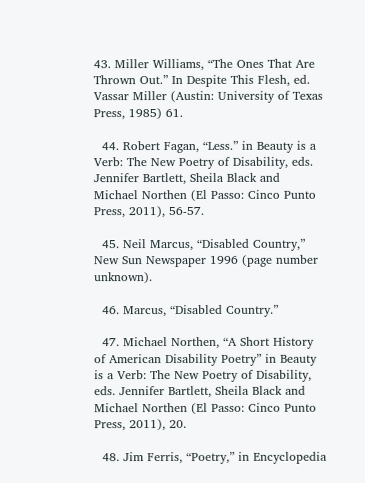43. Miller Williams, “The Ones That Are Thrown Out.” In Despite This Flesh, ed. Vassar Miller (Austin: University of Texas Press, 1985) 61.

  44. Robert Fagan, “Less.” in Beauty is a Verb: The New Poetry of Disability, eds. Jennifer Bartlett, Sheila Black and Michael Northen (El Passo: Cinco Punto Press, 2011), 56-57.

  45. Neil Marcus, “Disabled Country,” New Sun Newspaper 1996 (page number unknown).

  46. Marcus, “Disabled Country.”

  47. Michael Northen, “A Short History of American Disability Poetry” in Beauty is a Verb: The New Poetry of Disability, eds. Jennifer Bartlett, Sheila Black and Michael Northen (El Passo: Cinco Punto Press, 2011), 20.

  48. Jim Ferris, “Poetry,” in Encyclopedia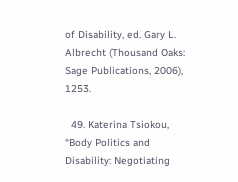of Disability, ed. Gary L. Albrecht (Thousand Oaks: Sage Publications, 2006), 1253.

  49. Katerina Tsiokou, “Body Politics and Disability: Negotiating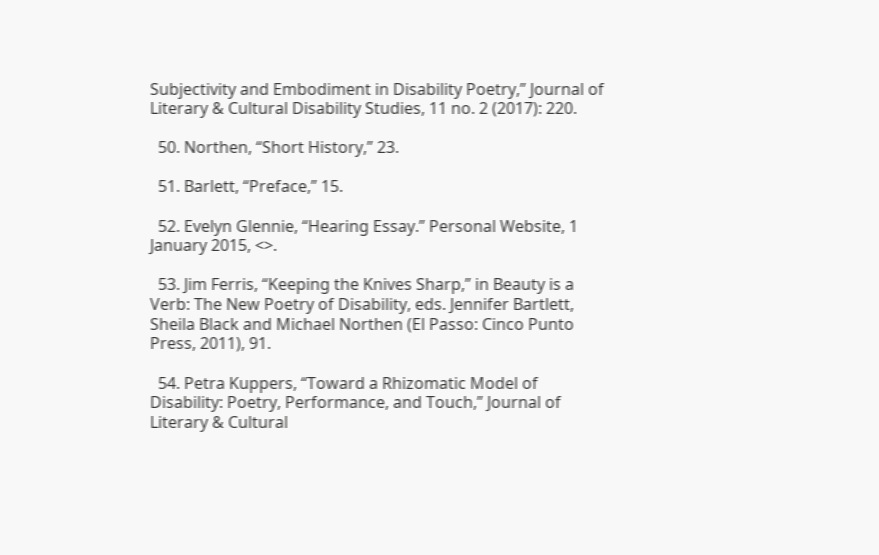Subjectivity and Embodiment in Disability Poetry,” Journal of Literary & Cultural Disability Studies, 11 no. 2 (2017): 220.

  50. Northen, “Short History,” 23.

  51. Barlett, “Preface,” 15.

  52. Evelyn Glennie, “Hearing Essay.” Personal Website, 1 January 2015, <>.

  53. Jim Ferris, “Keeping the Knives Sharp,” in Beauty is a Verb: The New Poetry of Disability, eds. Jennifer Bartlett, Sheila Black and Michael Northen (El Passo: Cinco Punto Press, 2011), 91.

  54. Petra Kuppers, “Toward a Rhizomatic Model of Disability: Poetry, Performance, and Touch,” Journal of Literary & Cultural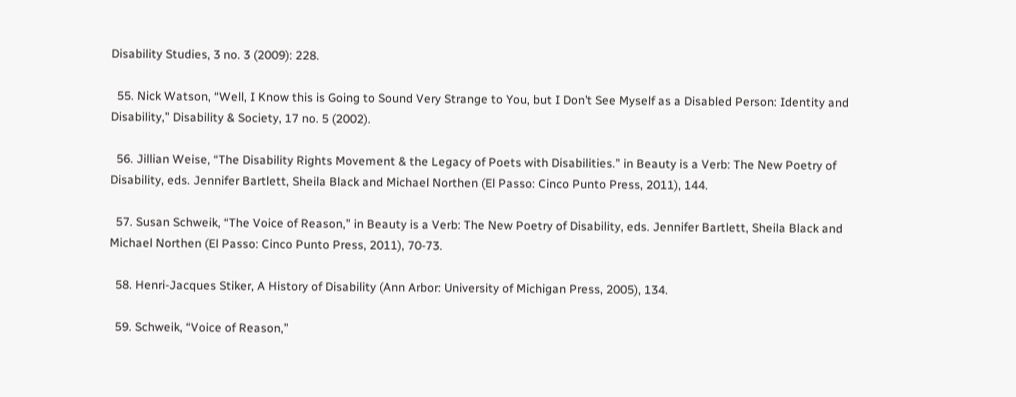Disability Studies, 3 no. 3 (2009): 228.

  55. Nick Watson, “Well, I Know this is Going to Sound Very Strange to You, but I Don’t See Myself as a Disabled Person: Identity and Disability,” Disability & Society, 17 no. 5 (2002).

  56. Jillian Weise, “The Disability Rights Movement & the Legacy of Poets with Disabilities.” in Beauty is a Verb: The New Poetry of Disability, eds. Jennifer Bartlett, Sheila Black and Michael Northen (El Passo: Cinco Punto Press, 2011), 144.

  57. Susan Schweik, “The Voice of Reason,” in Beauty is a Verb: The New Poetry of Disability, eds. Jennifer Bartlett, Sheila Black and Michael Northen (El Passo: Cinco Punto Press, 2011), 70-73.

  58. Henri-Jacques Stiker, A History of Disability (Ann Arbor: University of Michigan Press, 2005), 134.

  59. Schweik, “Voice of Reason,”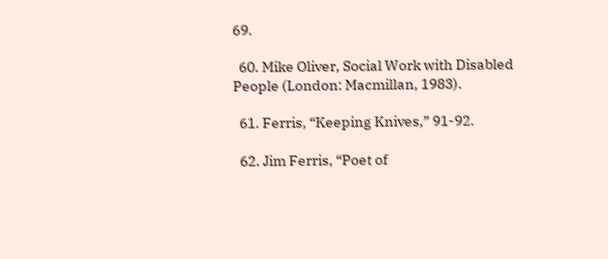69.

  60. Mike Oliver, Social Work with Disabled People (London: Macmillan, 1983).

  61. Ferris, “Keeping Knives,” 91-92.

  62. Jim Ferris, “Poet of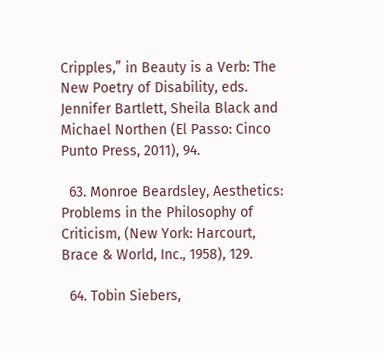Cripples,” in Beauty is a Verb: The New Poetry of Disability, eds. Jennifer Bartlett, Sheila Black and Michael Northen (El Passo: Cinco Punto Press, 2011), 94.

  63. Monroe Beardsley, Aesthetics: Problems in the Philosophy of Criticism, (New York: Harcourt, Brace & World, Inc., 1958), 129.

  64. Tobin Siebers,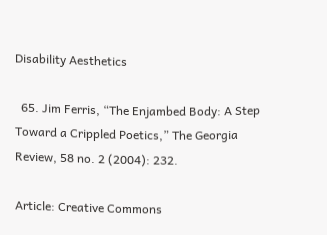Disability Aesthetics

  65. Jim Ferris, “The Enjambed Body: A Step Toward a Crippled Poetics,” The Georgia Review, 58 no. 2 (2004): 232.

Article: Creative Commons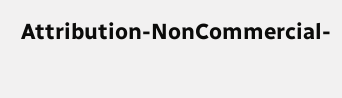Attribution-NonCommercial-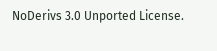NoDerivs 3.0 Unported License.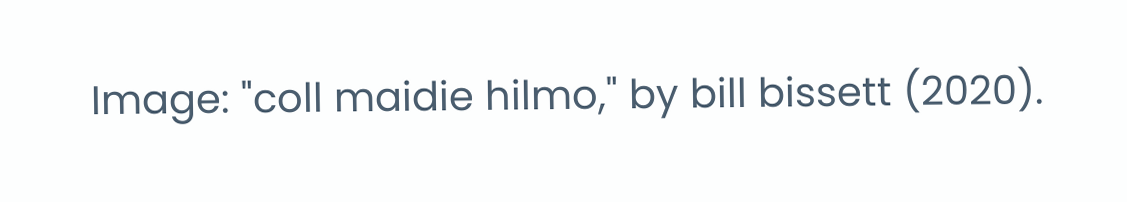Image: "coll maidie hilmo," by bill bissett (2020).